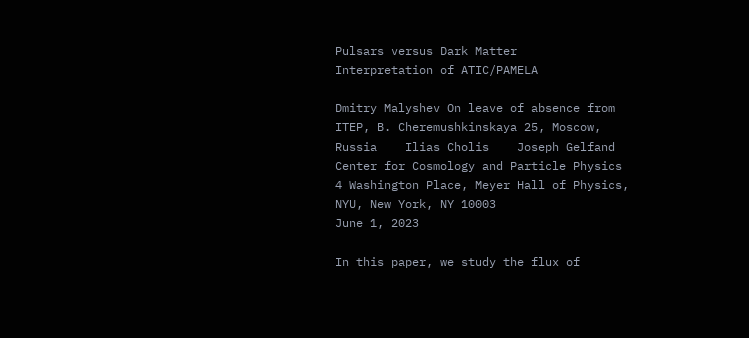Pulsars versus Dark Matter
Interpretation of ATIC/PAMELA

Dmitry Malyshev On leave of absence from ITEP, B. Cheremushkinskaya 25, Moscow, Russia    Ilias Cholis    Joseph Gelfand Center for Cosmology and Particle Physics
4 Washington Place, Meyer Hall of Physics, NYU, New York, NY 10003
June 1, 2023

In this paper, we study the flux of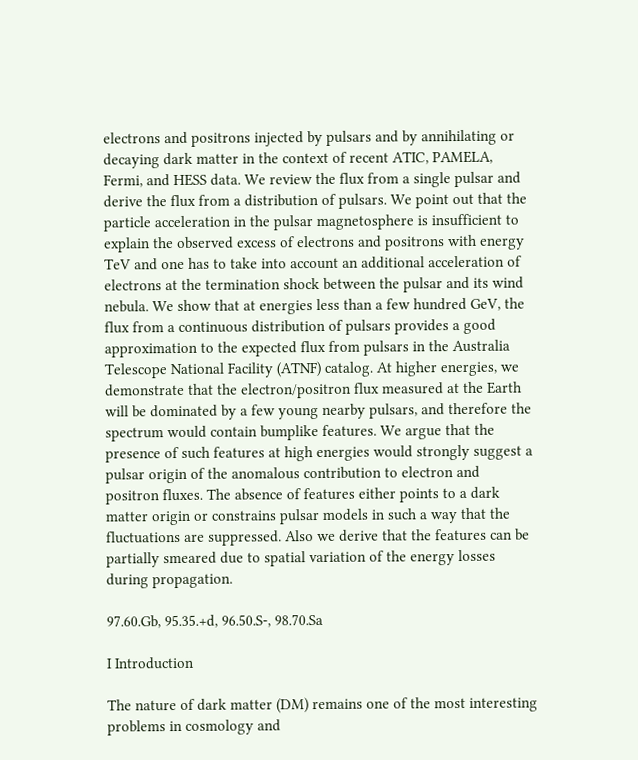electrons and positrons injected by pulsars and by annihilating or decaying dark matter in the context of recent ATIC, PAMELA, Fermi, and HESS data. We review the flux from a single pulsar and derive the flux from a distribution of pulsars. We point out that the particle acceleration in the pulsar magnetosphere is insufficient to explain the observed excess of electrons and positrons with energy TeV and one has to take into account an additional acceleration of electrons at the termination shock between the pulsar and its wind nebula. We show that at energies less than a few hundred GeV, the flux from a continuous distribution of pulsars provides a good approximation to the expected flux from pulsars in the Australia Telescope National Facility (ATNF) catalog. At higher energies, we demonstrate that the electron/positron flux measured at the Earth will be dominated by a few young nearby pulsars, and therefore the spectrum would contain bumplike features. We argue that the presence of such features at high energies would strongly suggest a pulsar origin of the anomalous contribution to electron and positron fluxes. The absence of features either points to a dark matter origin or constrains pulsar models in such a way that the fluctuations are suppressed. Also we derive that the features can be partially smeared due to spatial variation of the energy losses during propagation.

97.60.Gb, 95.35.+d, 96.50.S-, 98.70.Sa

I Introduction

The nature of dark matter (DM) remains one of the most interesting problems in cosmology and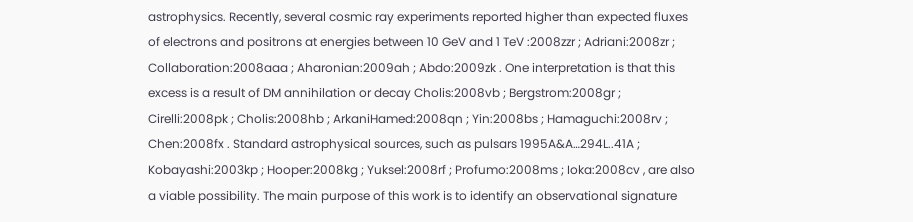astrophysics. Recently, several cosmic ray experiments reported higher than expected fluxes of electrons and positrons at energies between 10 GeV and 1 TeV :2008zzr ; Adriani:2008zr ; Collaboration:2008aaa ; Aharonian:2009ah ; Abdo:2009zk . One interpretation is that this excess is a result of DM annihilation or decay Cholis:2008vb ; Bergstrom:2008gr ; Cirelli:2008pk ; Cholis:2008hb ; ArkaniHamed:2008qn ; Yin:2008bs ; Hamaguchi:2008rv ; Chen:2008fx . Standard astrophysical sources, such as pulsars 1995A&A…294L..41A ; Kobayashi:2003kp ; Hooper:2008kg ; Yuksel:2008rf ; Profumo:2008ms ; Ioka:2008cv , are also a viable possibility. The main purpose of this work is to identify an observational signature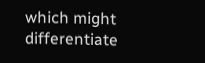which might differentiate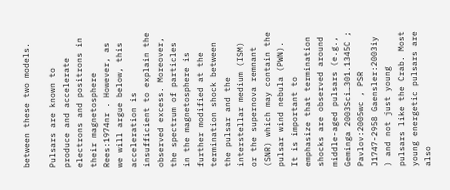between these two models.

Pulsars are known to produce and accelerate electrons and positrons in their magnetosphere Rees:1974nr . However, as we will argue below, this acceleration is insufficient to explain the observed excess. Moreover, the spectrum of particles in the magnetosphere is further modified at the termination shock between the pulsar and the interstellar medium (ISM) or the supernova remnant (SNR) which may contain the pulsar wind nebula (PWN). It is important to emphasize that termination shocks are observed around middle-aged pulsars (e.g., Geminga 2003Sci…301.1345C ; Pavlov:2005wc , PSR J1747-2958 Gaensler:2003iy ) and not just young pulsars like the Crab. Most young energetic pulsars are also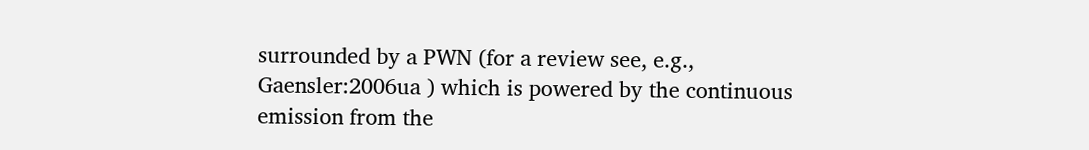surrounded by a PWN (for a review see, e.g., Gaensler:2006ua ) which is powered by the continuous emission from the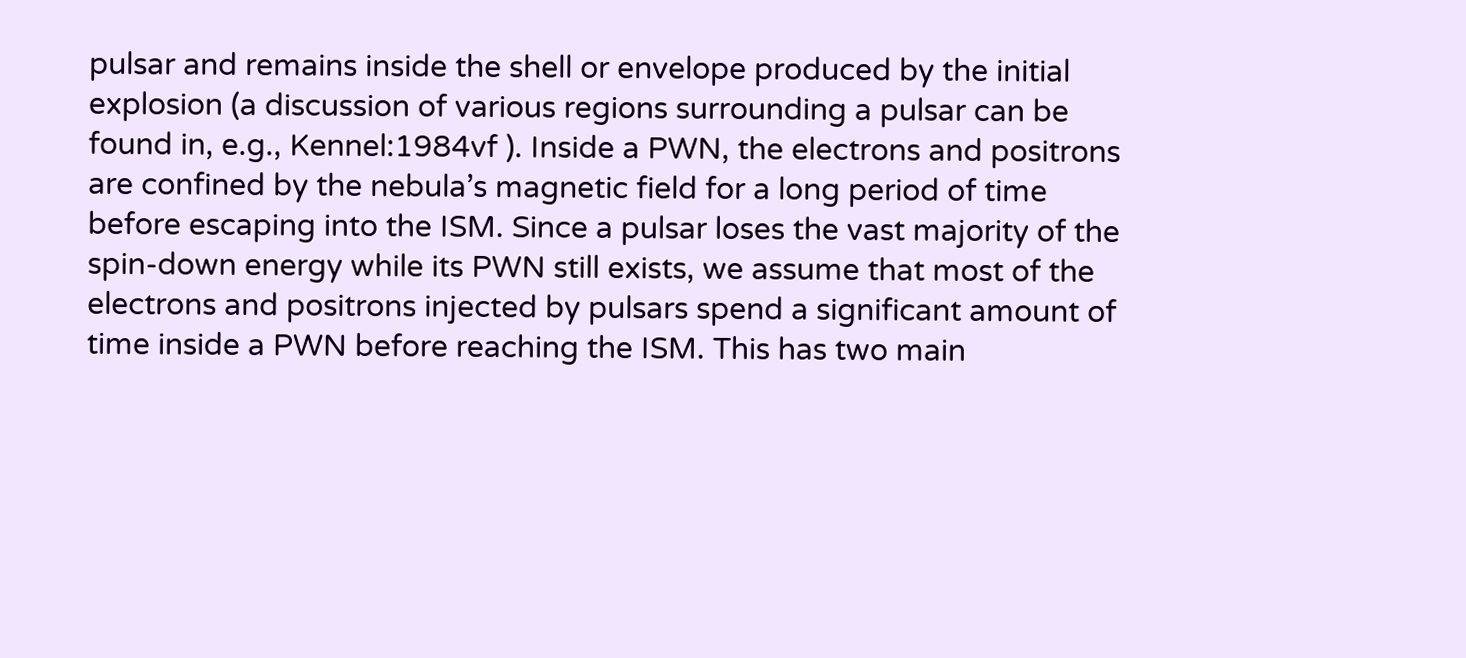pulsar and remains inside the shell or envelope produced by the initial explosion (a discussion of various regions surrounding a pulsar can be found in, e.g., Kennel:1984vf ). Inside a PWN, the electrons and positrons are confined by the nebula’s magnetic field for a long period of time before escaping into the ISM. Since a pulsar loses the vast majority of the spin-down energy while its PWN still exists, we assume that most of the electrons and positrons injected by pulsars spend a significant amount of time inside a PWN before reaching the ISM. This has two main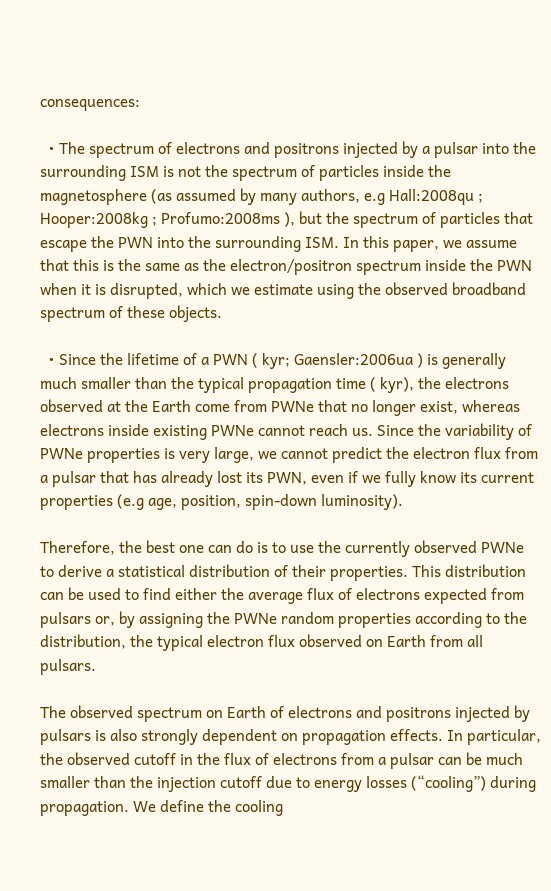consequences:

  • The spectrum of electrons and positrons injected by a pulsar into the surrounding ISM is not the spectrum of particles inside the magnetosphere (as assumed by many authors, e.g Hall:2008qu ; Hooper:2008kg ; Profumo:2008ms ), but the spectrum of particles that escape the PWN into the surrounding ISM. In this paper, we assume that this is the same as the electron/positron spectrum inside the PWN when it is disrupted, which we estimate using the observed broadband spectrum of these objects.

  • Since the lifetime of a PWN ( kyr; Gaensler:2006ua ) is generally much smaller than the typical propagation time ( kyr), the electrons observed at the Earth come from PWNe that no longer exist, whereas electrons inside existing PWNe cannot reach us. Since the variability of PWNe properties is very large, we cannot predict the electron flux from a pulsar that has already lost its PWN, even if we fully know its current properties (e.g age, position, spin-down luminosity).

Therefore, the best one can do is to use the currently observed PWNe to derive a statistical distribution of their properties. This distribution can be used to find either the average flux of electrons expected from pulsars or, by assigning the PWNe random properties according to the distribution, the typical electron flux observed on Earth from all pulsars.

The observed spectrum on Earth of electrons and positrons injected by pulsars is also strongly dependent on propagation effects. In particular, the observed cutoff in the flux of electrons from a pulsar can be much smaller than the injection cutoff due to energy losses (“cooling”) during propagation. We define the cooling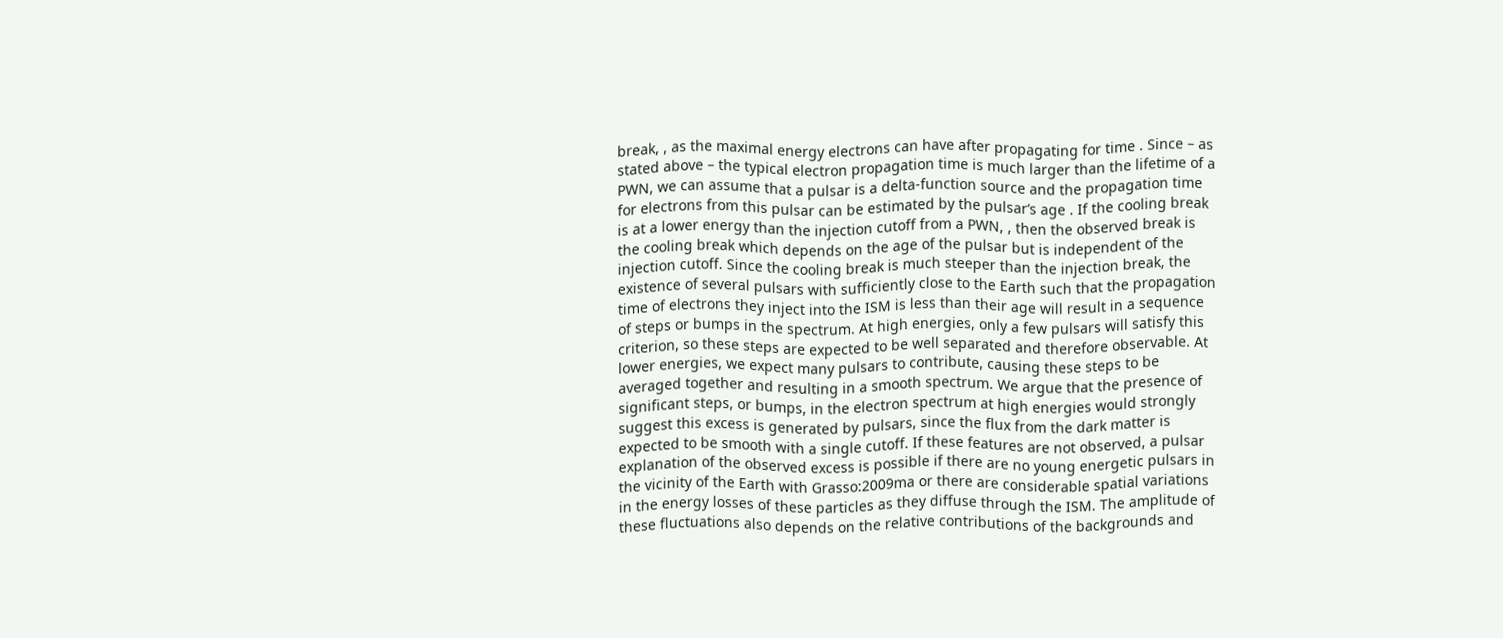break, , as the maximal energy electrons can have after propagating for time . Since – as stated above – the typical electron propagation time is much larger than the lifetime of a PWN, we can assume that a pulsar is a delta-function source and the propagation time for electrons from this pulsar can be estimated by the pulsar’s age . If the cooling break is at a lower energy than the injection cutoff from a PWN, , then the observed break is the cooling break which depends on the age of the pulsar but is independent of the injection cutoff. Since the cooling break is much steeper than the injection break, the existence of several pulsars with sufficiently close to the Earth such that the propagation time of electrons they inject into the ISM is less than their age will result in a sequence of steps or bumps in the spectrum. At high energies, only a few pulsars will satisfy this criterion, so these steps are expected to be well separated and therefore observable. At lower energies, we expect many pulsars to contribute, causing these steps to be averaged together and resulting in a smooth spectrum. We argue that the presence of significant steps, or bumps, in the electron spectrum at high energies would strongly suggest this excess is generated by pulsars, since the flux from the dark matter is expected to be smooth with a single cutoff. If these features are not observed, a pulsar explanation of the observed excess is possible if there are no young energetic pulsars in the vicinity of the Earth with Grasso:2009ma or there are considerable spatial variations in the energy losses of these particles as they diffuse through the ISM. The amplitude of these fluctuations also depends on the relative contributions of the backgrounds and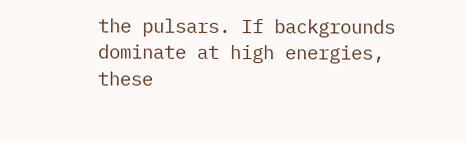the pulsars. If backgrounds dominate at high energies, these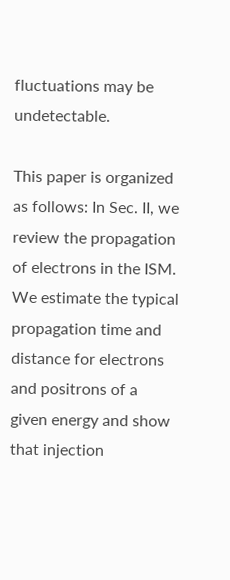fluctuations may be undetectable.

This paper is organized as follows: In Sec. II, we review the propagation of electrons in the ISM. We estimate the typical propagation time and distance for electrons and positrons of a given energy and show that injection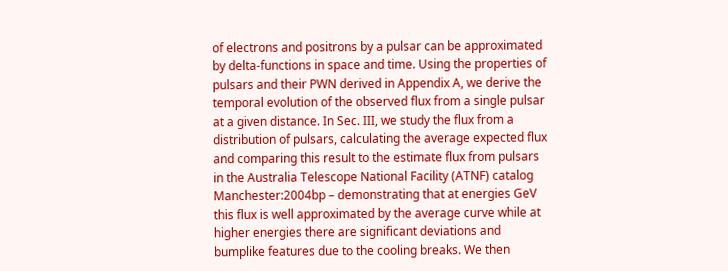of electrons and positrons by a pulsar can be approximated by delta-functions in space and time. Using the properties of pulsars and their PWN derived in Appendix A, we derive the temporal evolution of the observed flux from a single pulsar at a given distance. In Sec. III, we study the flux from a distribution of pulsars, calculating the average expected flux and comparing this result to the estimate flux from pulsars in the Australia Telescope National Facility (ATNF) catalog Manchester:2004bp – demonstrating that at energies GeV this flux is well approximated by the average curve while at higher energies there are significant deviations and bumplike features due to the cooling breaks. We then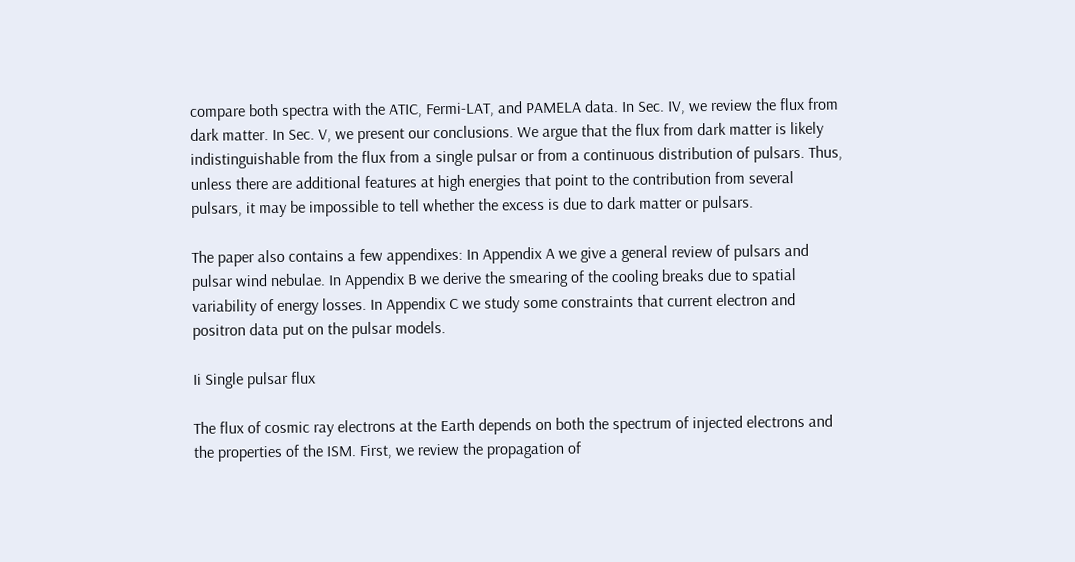compare both spectra with the ATIC, Fermi-LAT, and PAMELA data. In Sec. IV, we review the flux from dark matter. In Sec. V, we present our conclusions. We argue that the flux from dark matter is likely indistinguishable from the flux from a single pulsar or from a continuous distribution of pulsars. Thus, unless there are additional features at high energies that point to the contribution from several pulsars, it may be impossible to tell whether the excess is due to dark matter or pulsars.

The paper also contains a few appendixes: In Appendix A we give a general review of pulsars and pulsar wind nebulae. In Appendix B we derive the smearing of the cooling breaks due to spatial variability of energy losses. In Appendix C we study some constraints that current electron and positron data put on the pulsar models.

Ii Single pulsar flux

The flux of cosmic ray electrons at the Earth depends on both the spectrum of injected electrons and the properties of the ISM. First, we review the propagation of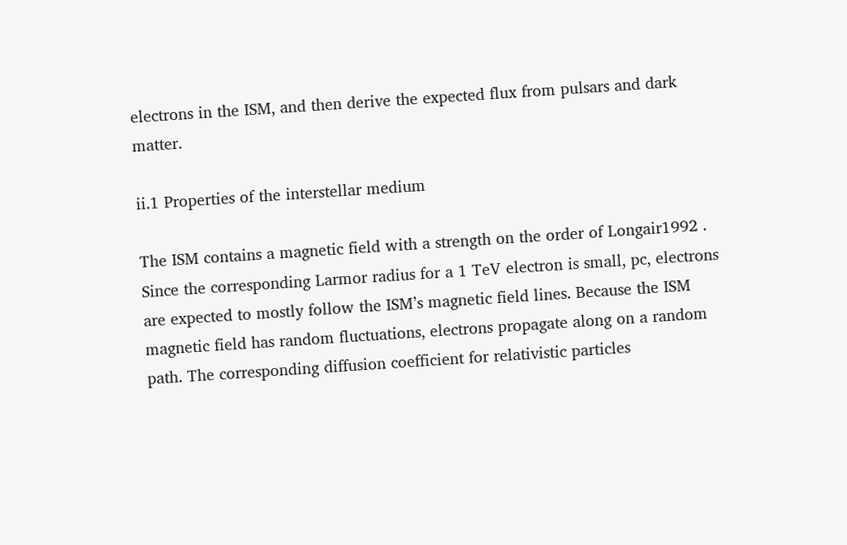electrons in the ISM, and then derive the expected flux from pulsars and dark matter.

ii.1 Properties of the interstellar medium

The ISM contains a magnetic field with a strength on the order of Longair1992 . Since the corresponding Larmor radius for a 1 TeV electron is small, pc, electrons are expected to mostly follow the ISM’s magnetic field lines. Because the ISM magnetic field has random fluctuations, electrons propagate along on a random path. The corresponding diffusion coefficient for relativistic particles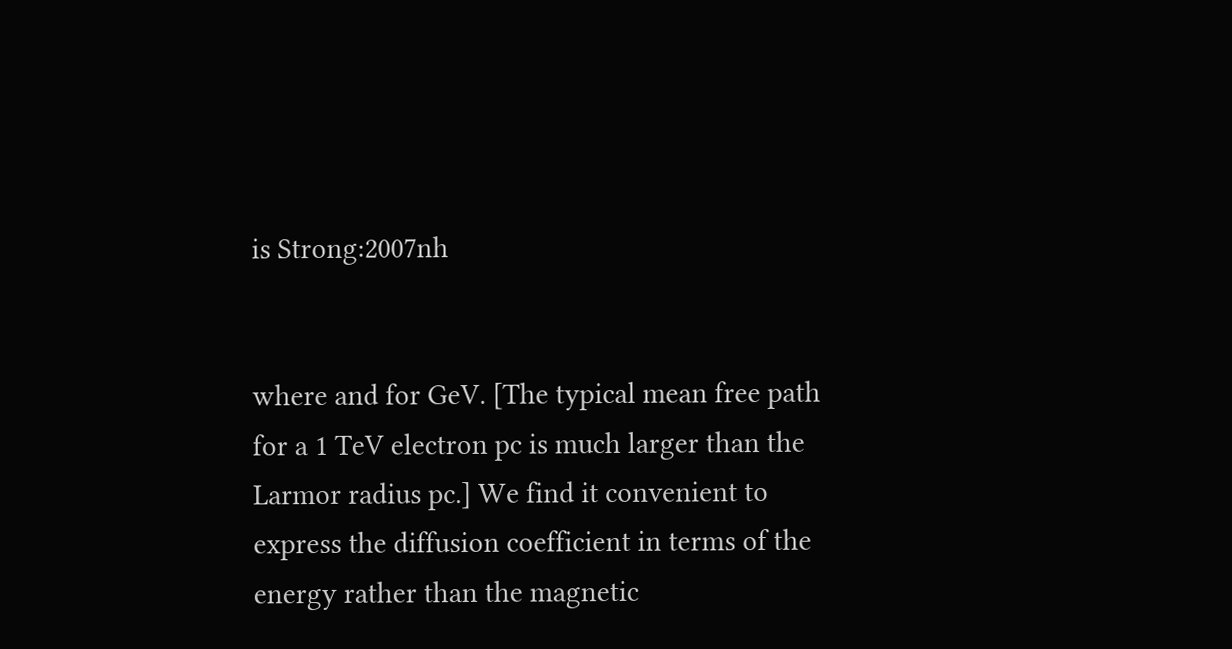is Strong:2007nh


where and for GeV. [The typical mean free path for a 1 TeV electron pc is much larger than the Larmor radius pc.] We find it convenient to express the diffusion coefficient in terms of the energy rather than the magnetic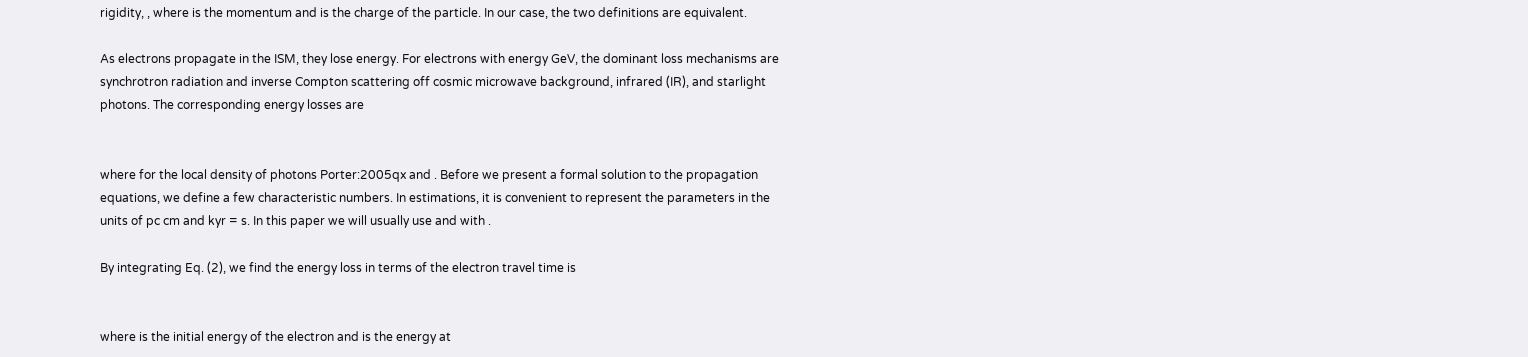rigidity, , where is the momentum and is the charge of the particle. In our case, the two definitions are equivalent.

As electrons propagate in the ISM, they lose energy. For electrons with energy GeV, the dominant loss mechanisms are synchrotron radiation and inverse Compton scattering off cosmic microwave background, infrared (IR), and starlight photons. The corresponding energy losses are


where for the local density of photons Porter:2005qx and . Before we present a formal solution to the propagation equations, we define a few characteristic numbers. In estimations, it is convenient to represent the parameters in the units of pc cm and kyr = s. In this paper we will usually use and with .

By integrating Eq. (2), we find the energy loss in terms of the electron travel time is


where is the initial energy of the electron and is the energy at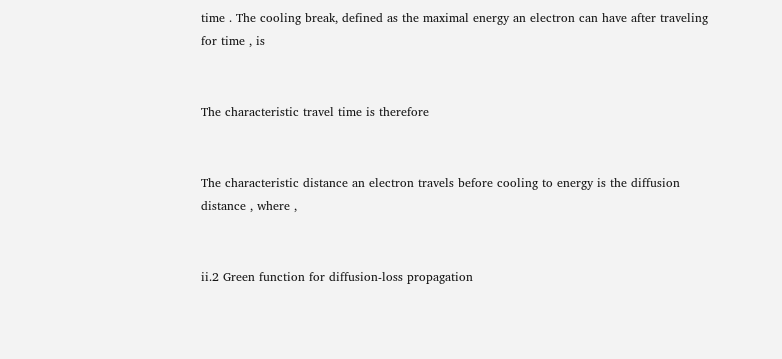time . The cooling break, defined as the maximal energy an electron can have after traveling for time , is


The characteristic travel time is therefore


The characteristic distance an electron travels before cooling to energy is the diffusion distance , where ,


ii.2 Green function for diffusion-loss propagation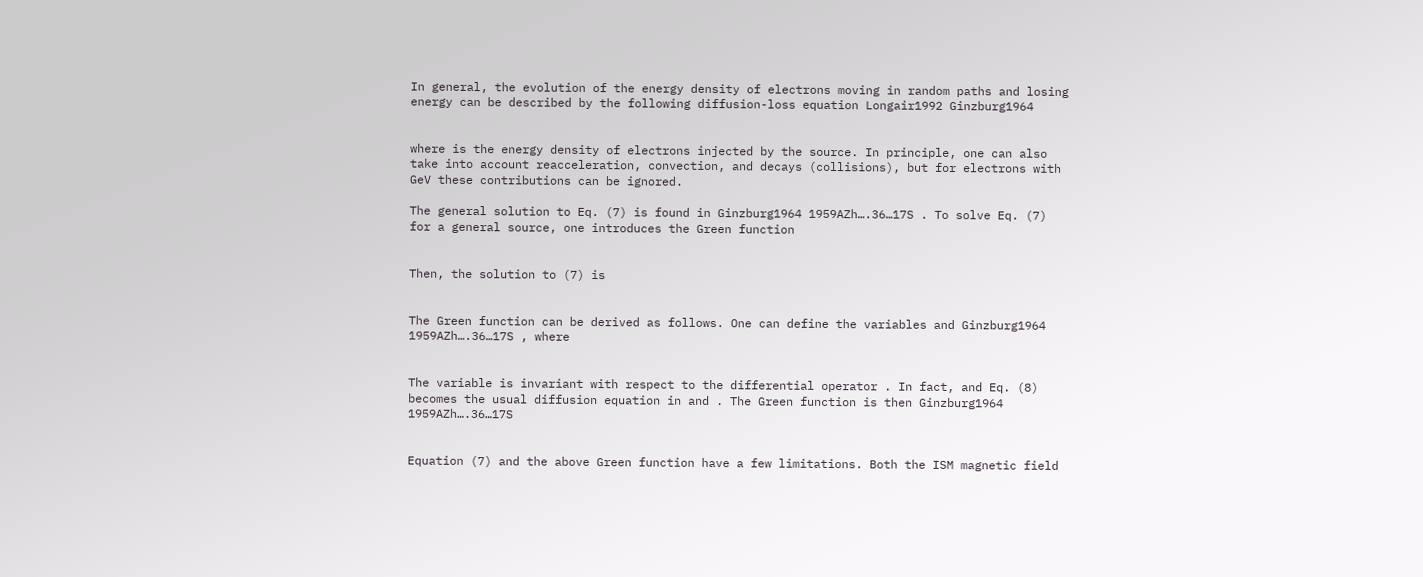In general, the evolution of the energy density of electrons moving in random paths and losing energy can be described by the following diffusion-loss equation Longair1992 Ginzburg1964


where is the energy density of electrons injected by the source. In principle, one can also take into account reacceleration, convection, and decays (collisions), but for electrons with GeV these contributions can be ignored.

The general solution to Eq. (7) is found in Ginzburg1964 1959AZh….36…17S . To solve Eq. (7) for a general source, one introduces the Green function


Then, the solution to (7) is


The Green function can be derived as follows. One can define the variables and Ginzburg1964 1959AZh….36…17S , where


The variable is invariant with respect to the differential operator . In fact, and Eq. (8) becomes the usual diffusion equation in and . The Green function is then Ginzburg1964 1959AZh….36…17S


Equation (7) and the above Green function have a few limitations. Both the ISM magnetic field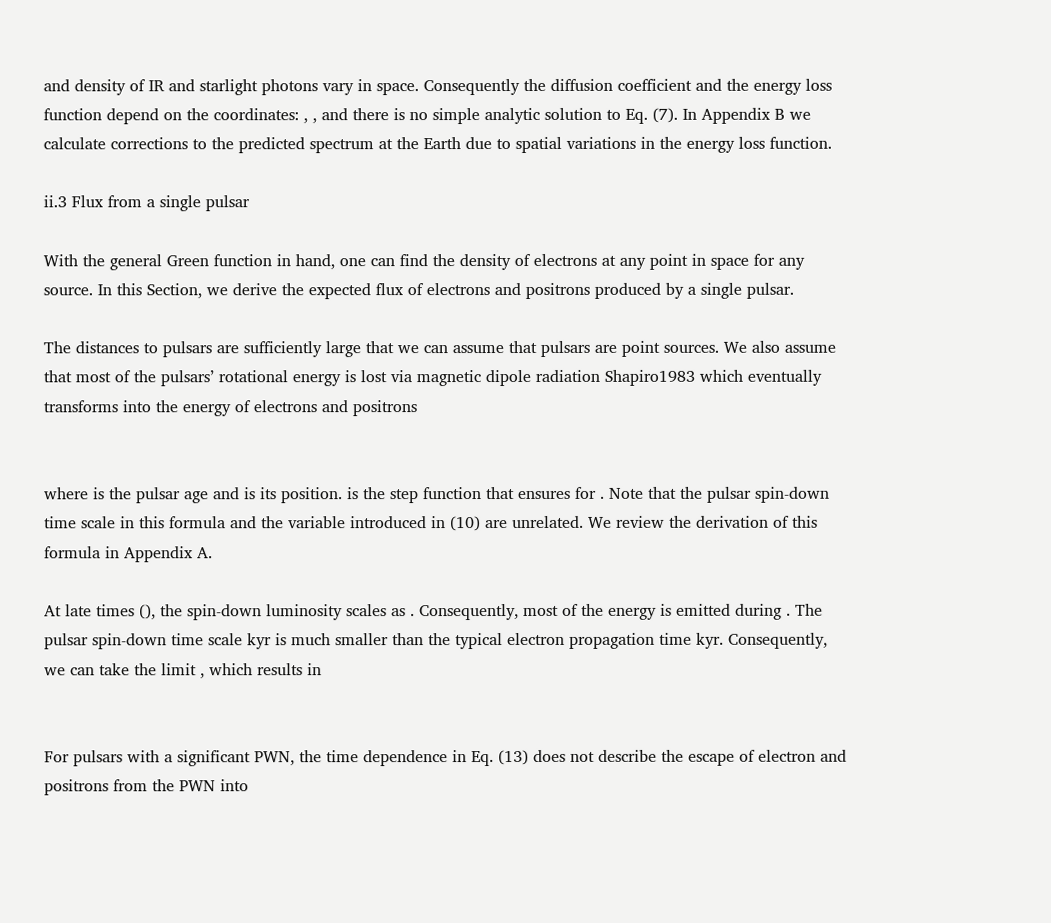and density of IR and starlight photons vary in space. Consequently the diffusion coefficient and the energy loss function depend on the coordinates: , , and there is no simple analytic solution to Eq. (7). In Appendix B we calculate corrections to the predicted spectrum at the Earth due to spatial variations in the energy loss function.

ii.3 Flux from a single pulsar

With the general Green function in hand, one can find the density of electrons at any point in space for any source. In this Section, we derive the expected flux of electrons and positrons produced by a single pulsar.

The distances to pulsars are sufficiently large that we can assume that pulsars are point sources. We also assume that most of the pulsars’ rotational energy is lost via magnetic dipole radiation Shapiro1983 which eventually transforms into the energy of electrons and positrons


where is the pulsar age and is its position. is the step function that ensures for . Note that the pulsar spin-down time scale in this formula and the variable introduced in (10) are unrelated. We review the derivation of this formula in Appendix A.

At late times (), the spin-down luminosity scales as . Consequently, most of the energy is emitted during . The pulsar spin-down time scale kyr is much smaller than the typical electron propagation time kyr. Consequently, we can take the limit , which results in


For pulsars with a significant PWN, the time dependence in Eq. (13) does not describe the escape of electron and positrons from the PWN into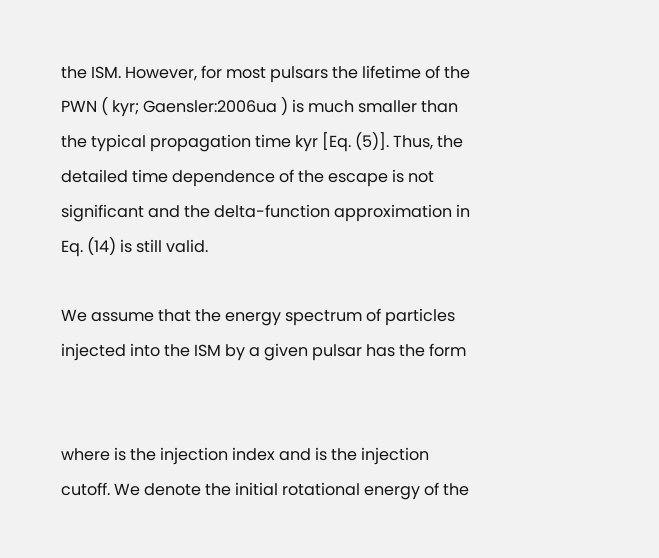the ISM. However, for most pulsars the lifetime of the PWN ( kyr; Gaensler:2006ua ) is much smaller than the typical propagation time kyr [Eq. (5)]. Thus, the detailed time dependence of the escape is not significant and the delta-function approximation in Eq. (14) is still valid.

We assume that the energy spectrum of particles injected into the ISM by a given pulsar has the form


where is the injection index and is the injection cutoff. We denote the initial rotational energy of the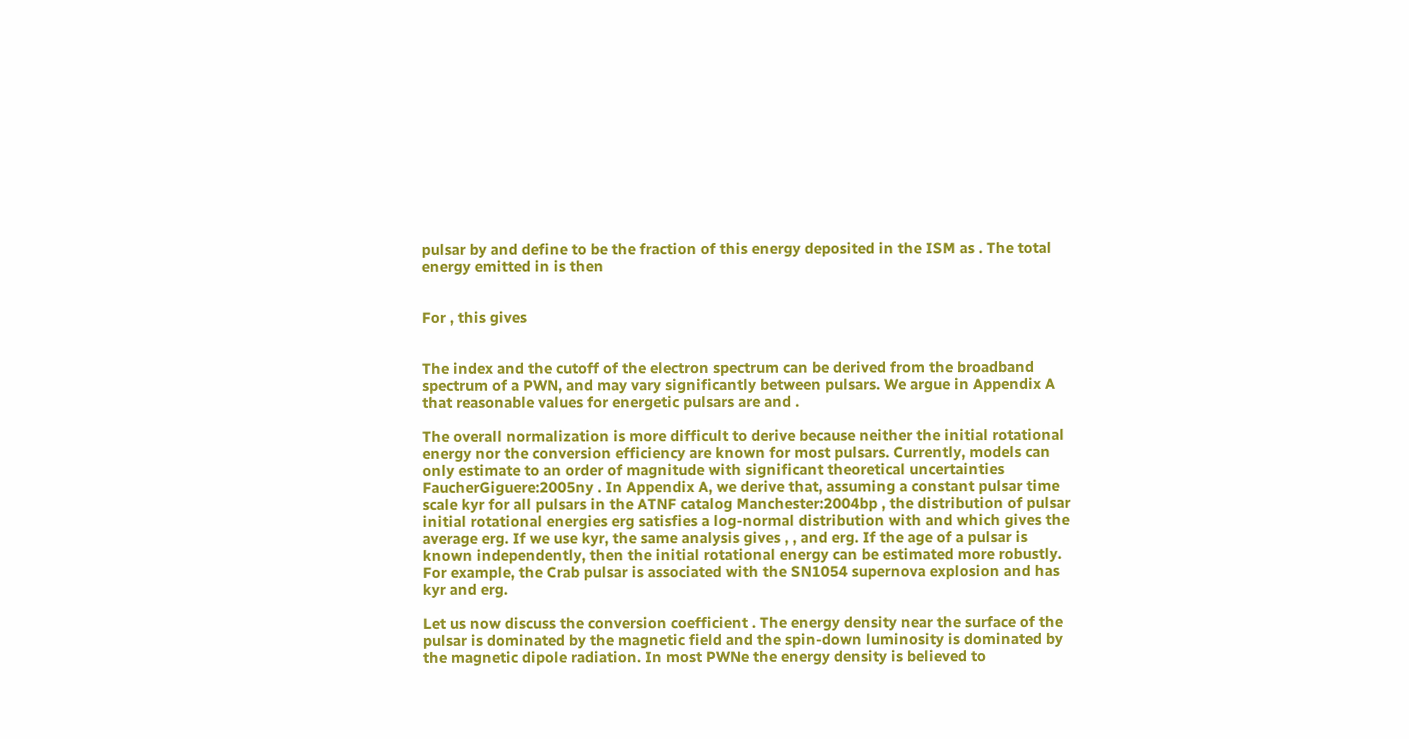pulsar by and define to be the fraction of this energy deposited in the ISM as . The total energy emitted in is then


For , this gives


The index and the cutoff of the electron spectrum can be derived from the broadband spectrum of a PWN, and may vary significantly between pulsars. We argue in Appendix A that reasonable values for energetic pulsars are and .

The overall normalization is more difficult to derive because neither the initial rotational energy nor the conversion efficiency are known for most pulsars. Currently, models can only estimate to an order of magnitude with significant theoretical uncertainties FaucherGiguere:2005ny . In Appendix A, we derive that, assuming a constant pulsar time scale kyr for all pulsars in the ATNF catalog Manchester:2004bp , the distribution of pulsar initial rotational energies erg satisfies a log-normal distribution with and which gives the average erg. If we use kyr, the same analysis gives , , and erg. If the age of a pulsar is known independently, then the initial rotational energy can be estimated more robustly. For example, the Crab pulsar is associated with the SN1054 supernova explosion and has kyr and erg.

Let us now discuss the conversion coefficient . The energy density near the surface of the pulsar is dominated by the magnetic field and the spin-down luminosity is dominated by the magnetic dipole radiation. In most PWNe the energy density is believed to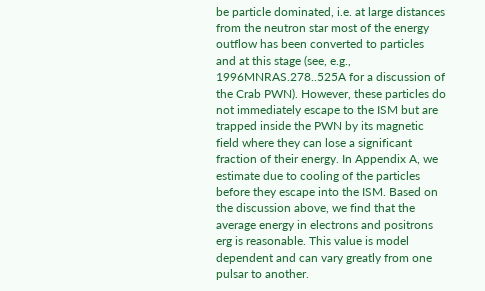be particle dominated, i.e. at large distances from the neutron star most of the energy outflow has been converted to particles and at this stage (see, e.g., 1996MNRAS.278..525A for a discussion of the Crab PWN). However, these particles do not immediately escape to the ISM but are trapped inside the PWN by its magnetic field where they can lose a significant fraction of their energy. In Appendix A, we estimate due to cooling of the particles before they escape into the ISM. Based on the discussion above, we find that the average energy in electrons and positrons  erg is reasonable. This value is model dependent and can vary greatly from one pulsar to another.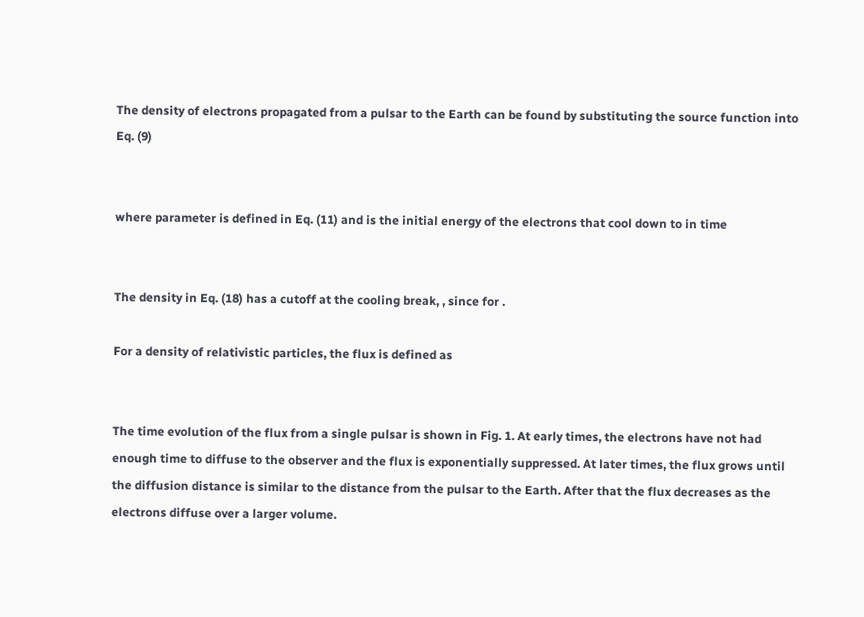The density of electrons propagated from a pulsar to the Earth can be found by substituting the source function into Eq. (9)


where parameter is defined in Eq. (11) and is the initial energy of the electrons that cool down to in time


The density in Eq. (18) has a cutoff at the cooling break, , since for .

For a density of relativistic particles, the flux is defined as


The time evolution of the flux from a single pulsar is shown in Fig. 1. At early times, the electrons have not had enough time to diffuse to the observer and the flux is exponentially suppressed. At later times, the flux grows until the diffusion distance is similar to the distance from the pulsar to the Earth. After that the flux decreases as the electrons diffuse over a larger volume.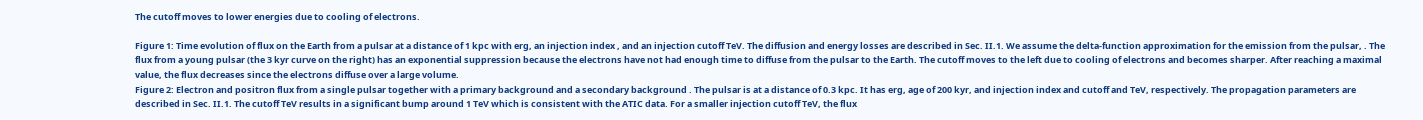The cutoff moves to lower energies due to cooling of electrons.

Figure 1: Time evolution of flux on the Earth from a pulsar at a distance of 1 kpc with erg, an injection index , and an injection cutoff TeV. The diffusion and energy losses are described in Sec. II.1. We assume the delta-function approximation for the emission from the pulsar, . The flux from a young pulsar (the 3 kyr curve on the right) has an exponential suppression because the electrons have not had enough time to diffuse from the pulsar to the Earth. The cutoff moves to the left due to cooling of electrons and becomes sharper. After reaching a maximal value, the flux decreases since the electrons diffuse over a large volume.
Figure 2: Electron and positron flux from a single pulsar together with a primary background and a secondary background . The pulsar is at a distance of 0.3 kpc. It has erg, age of 200 kyr, and injection index and cutoff and TeV, respectively. The propagation parameters are described in Sec. II.1. The cutoff TeV results in a significant bump around 1 TeV which is consistent with the ATIC data. For a smaller injection cutoff TeV, the flux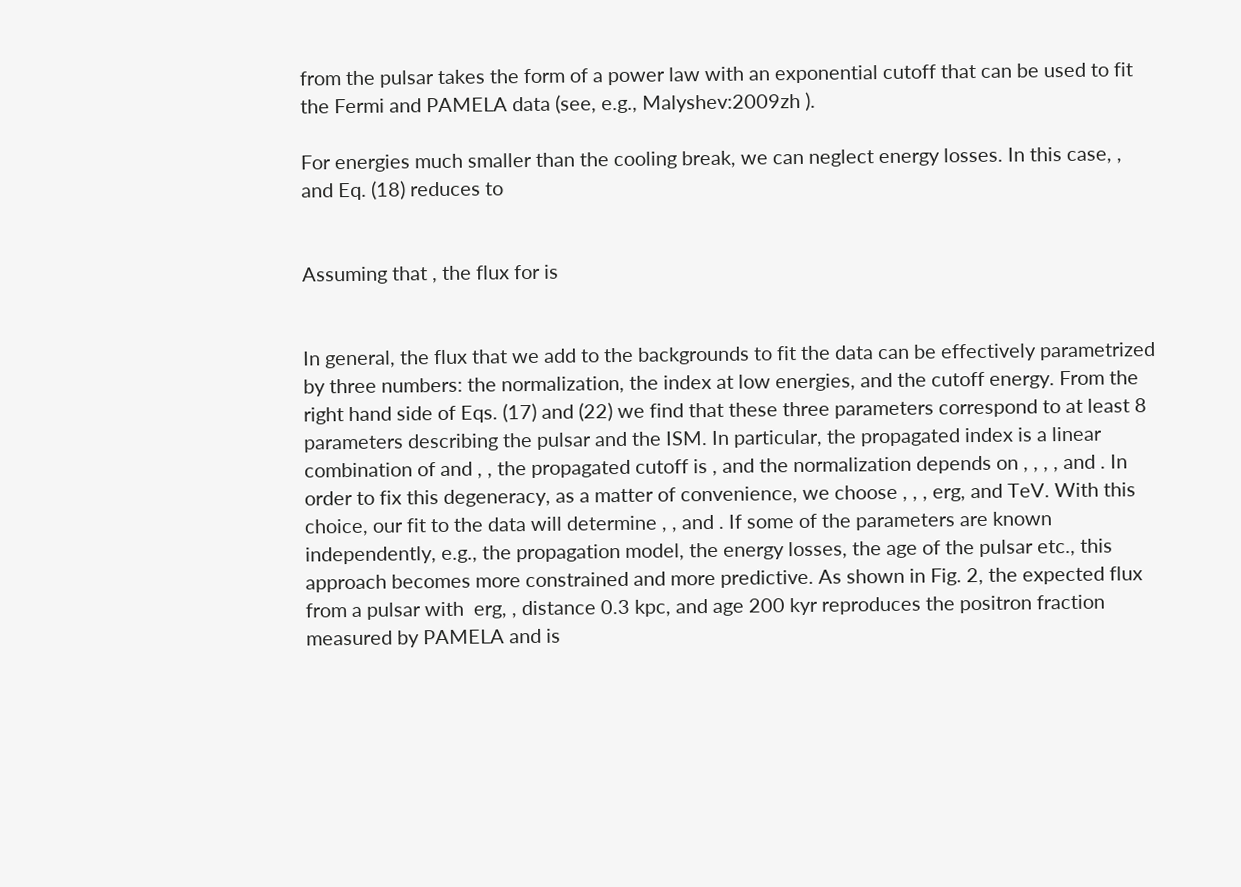from the pulsar takes the form of a power law with an exponential cutoff that can be used to fit the Fermi and PAMELA data (see, e.g., Malyshev:2009zh ).

For energies much smaller than the cooling break, we can neglect energy losses. In this case, , and Eq. (18) reduces to


Assuming that , the flux for is


In general, the flux that we add to the backgrounds to fit the data can be effectively parametrized by three numbers: the normalization, the index at low energies, and the cutoff energy. From the right hand side of Eqs. (17) and (22) we find that these three parameters correspond to at least 8 parameters describing the pulsar and the ISM. In particular, the propagated index is a linear combination of and , , the propagated cutoff is , and the normalization depends on , , , , and . In order to fix this degeneracy, as a matter of convenience, we choose , , , erg, and TeV. With this choice, our fit to the data will determine , , and . If some of the parameters are known independently, e.g., the propagation model, the energy losses, the age of the pulsar etc., this approach becomes more constrained and more predictive. As shown in Fig. 2, the expected flux from a pulsar with  erg, , distance 0.3 kpc, and age 200 kyr reproduces the positron fraction measured by PAMELA and is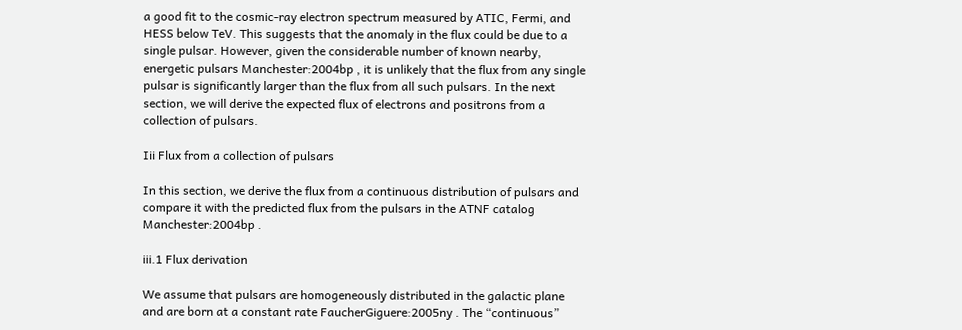a good fit to the cosmic-ray electron spectrum measured by ATIC, Fermi, and HESS below TeV. This suggests that the anomaly in the flux could be due to a single pulsar. However, given the considerable number of known nearby, energetic pulsars Manchester:2004bp , it is unlikely that the flux from any single pulsar is significantly larger than the flux from all such pulsars. In the next section, we will derive the expected flux of electrons and positrons from a collection of pulsars.

Iii Flux from a collection of pulsars

In this section, we derive the flux from a continuous distribution of pulsars and compare it with the predicted flux from the pulsars in the ATNF catalog Manchester:2004bp .

iii.1 Flux derivation

We assume that pulsars are homogeneously distributed in the galactic plane and are born at a constant rate FaucherGiguere:2005ny . The “continuous”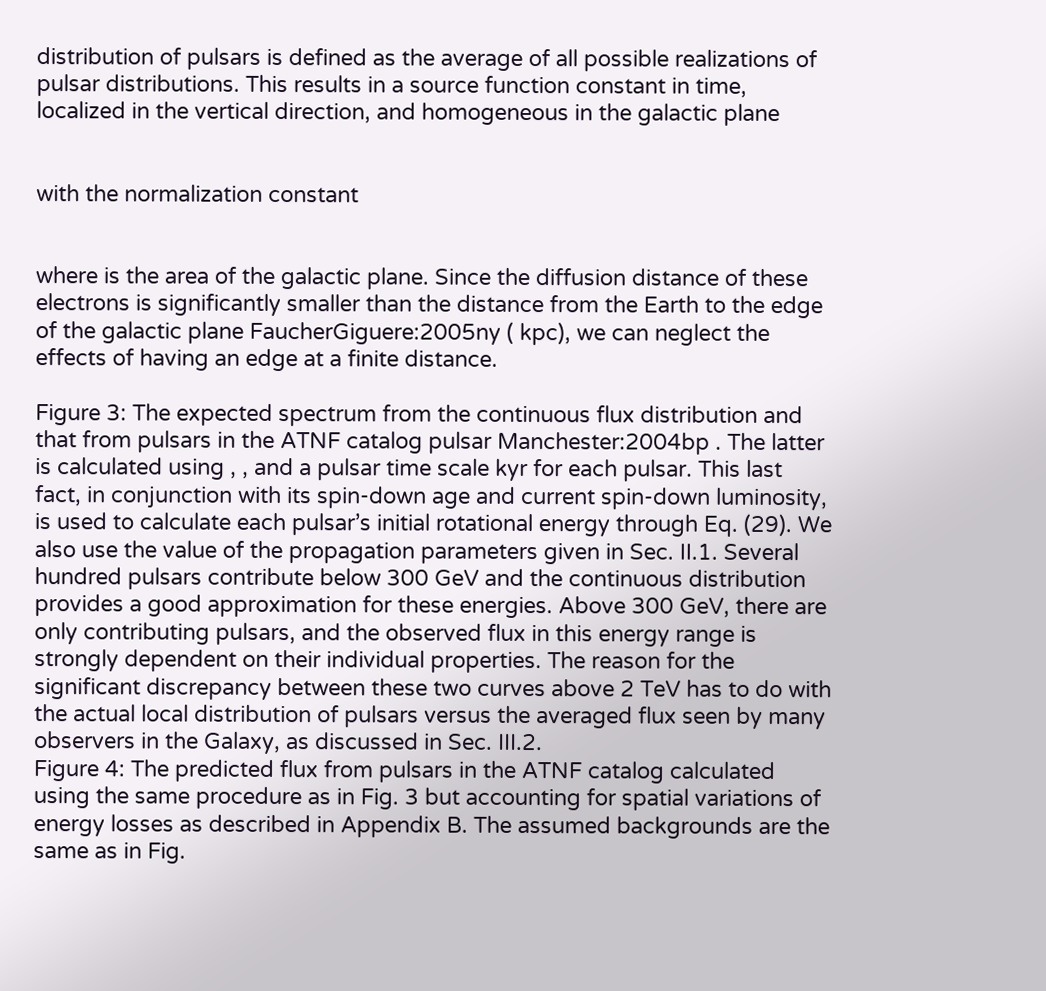distribution of pulsars is defined as the average of all possible realizations of pulsar distributions. This results in a source function constant in time, localized in the vertical direction, and homogeneous in the galactic plane


with the normalization constant


where is the area of the galactic plane. Since the diffusion distance of these electrons is significantly smaller than the distance from the Earth to the edge of the galactic plane FaucherGiguere:2005ny ( kpc), we can neglect the effects of having an edge at a finite distance.

Figure 3: The expected spectrum from the continuous flux distribution and that from pulsars in the ATNF catalog pulsar Manchester:2004bp . The latter is calculated using , , and a pulsar time scale kyr for each pulsar. This last fact, in conjunction with its spin-down age and current spin-down luminosity, is used to calculate each pulsar’s initial rotational energy through Eq. (29). We also use the value of the propagation parameters given in Sec. II.1. Several hundred pulsars contribute below 300 GeV and the continuous distribution provides a good approximation for these energies. Above 300 GeV, there are only contributing pulsars, and the observed flux in this energy range is strongly dependent on their individual properties. The reason for the significant discrepancy between these two curves above 2 TeV has to do with the actual local distribution of pulsars versus the averaged flux seen by many observers in the Galaxy, as discussed in Sec. III.2.
Figure 4: The predicted flux from pulsars in the ATNF catalog calculated using the same procedure as in Fig. 3 but accounting for spatial variations of energy losses as described in Appendix B. The assumed backgrounds are the same as in Fig.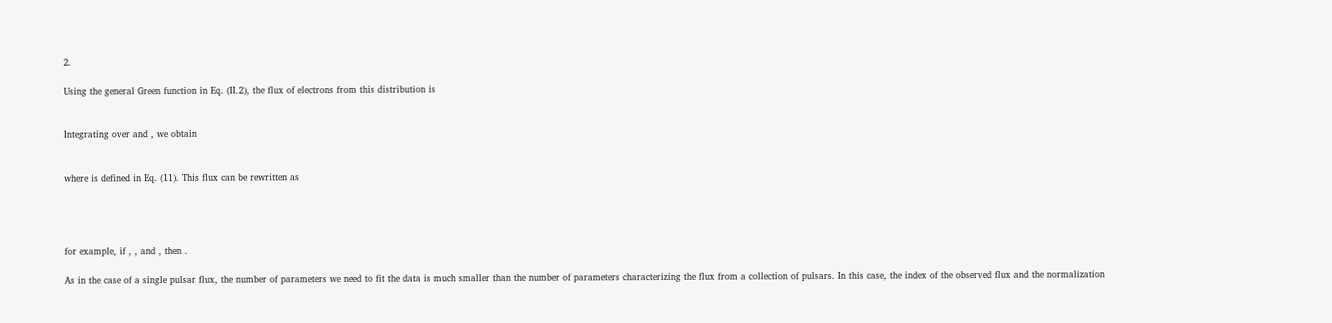2.

Using the general Green function in Eq. (II.2), the flux of electrons from this distribution is


Integrating over and , we obtain


where is defined in Eq. (11). This flux can be rewritten as




for example, if , , and , then .

As in the case of a single pulsar flux, the number of parameters we need to fit the data is much smaller than the number of parameters characterizing the flux from a collection of pulsars. In this case, the index of the observed flux and the normalization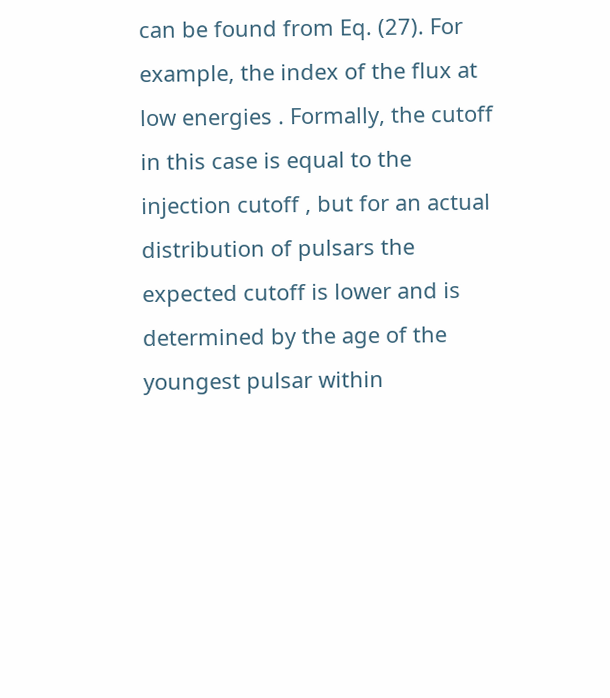can be found from Eq. (27). For example, the index of the flux at low energies . Formally, the cutoff in this case is equal to the injection cutoff , but for an actual distribution of pulsars the expected cutoff is lower and is determined by the age of the youngest pulsar within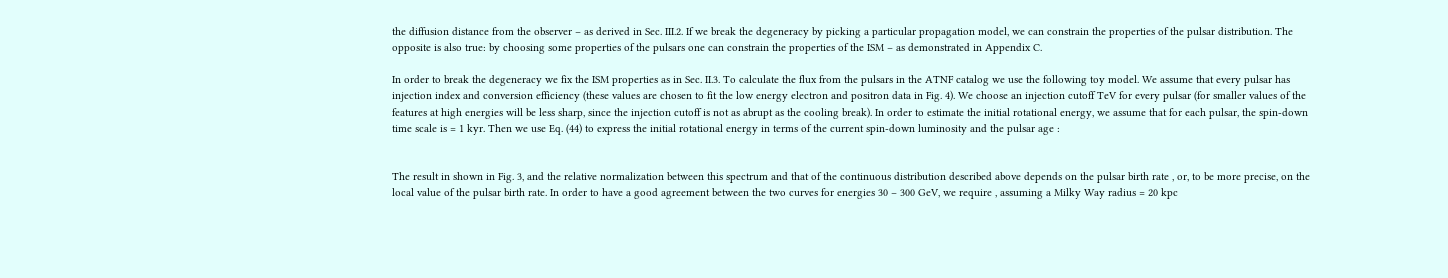the diffusion distance from the observer – as derived in Sec. III.2. If we break the degeneracy by picking a particular propagation model, we can constrain the properties of the pulsar distribution. The opposite is also true: by choosing some properties of the pulsars one can constrain the properties of the ISM – as demonstrated in Appendix C.

In order to break the degeneracy we fix the ISM properties as in Sec. II.3. To calculate the flux from the pulsars in the ATNF catalog we use the following toy model. We assume that every pulsar has injection index and conversion efficiency (these values are chosen to fit the low energy electron and positron data in Fig. 4). We choose an injection cutoff TeV for every pulsar (for smaller values of the features at high energies will be less sharp, since the injection cutoff is not as abrupt as the cooling break). In order to estimate the initial rotational energy, we assume that for each pulsar, the spin-down time scale is = 1 kyr. Then we use Eq. (44) to express the initial rotational energy in terms of the current spin-down luminosity and the pulsar age :


The result in shown in Fig. 3, and the relative normalization between this spectrum and that of the continuous distribution described above depends on the pulsar birth rate , or, to be more precise, on the local value of the pulsar birth rate. In order to have a good agreement between the two curves for energies 30 – 300 GeV, we require , assuming a Milky Way radius = 20 kpc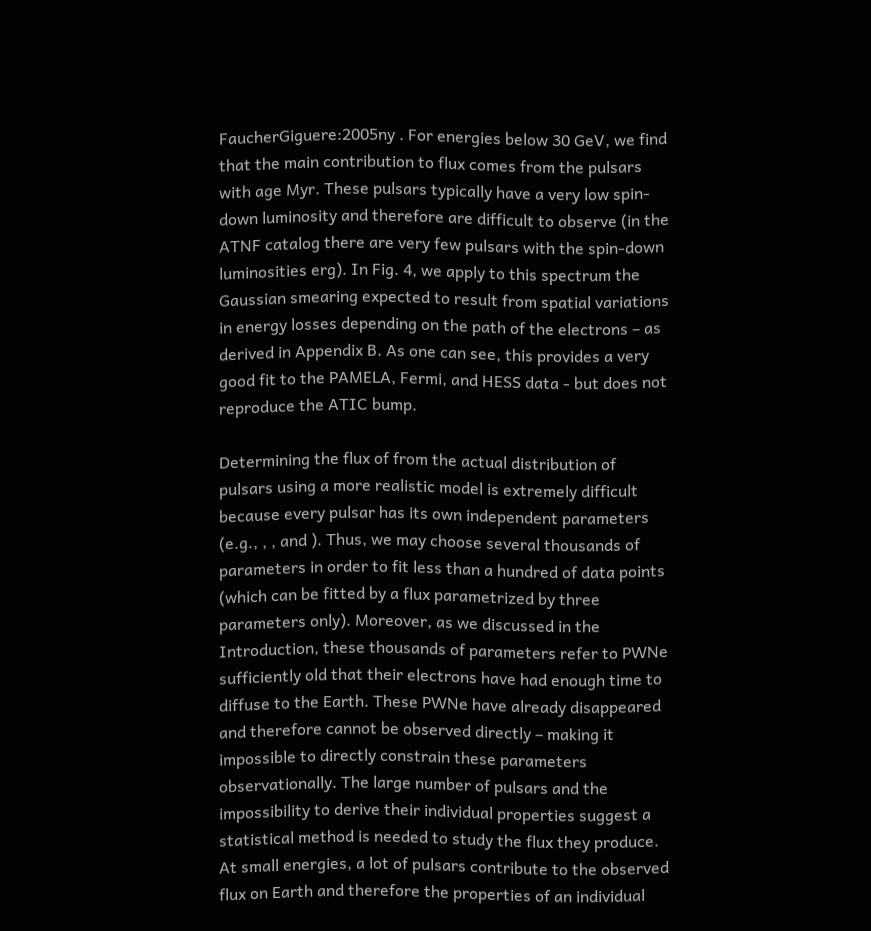FaucherGiguere:2005ny . For energies below 30 GeV, we find that the main contribution to flux comes from the pulsars with age Myr. These pulsars typically have a very low spin-down luminosity and therefore are difficult to observe (in the ATNF catalog there are very few pulsars with the spin-down luminosities erg). In Fig. 4, we apply to this spectrum the Gaussian smearing expected to result from spatial variations in energy losses depending on the path of the electrons – as derived in Appendix B. As one can see, this provides a very good fit to the PAMELA, Fermi, and HESS data - but does not reproduce the ATIC bump.

Determining the flux of from the actual distribution of pulsars using a more realistic model is extremely difficult because every pulsar has its own independent parameters (e.g., , , and ). Thus, we may choose several thousands of parameters in order to fit less than a hundred of data points (which can be fitted by a flux parametrized by three parameters only). Moreover, as we discussed in the Introduction, these thousands of parameters refer to PWNe sufficiently old that their electrons have had enough time to diffuse to the Earth. These PWNe have already disappeared and therefore cannot be observed directly – making it impossible to directly constrain these parameters observationally. The large number of pulsars and the impossibility to derive their individual properties suggest a statistical method is needed to study the flux they produce. At small energies, a lot of pulsars contribute to the observed flux on Earth and therefore the properties of an individual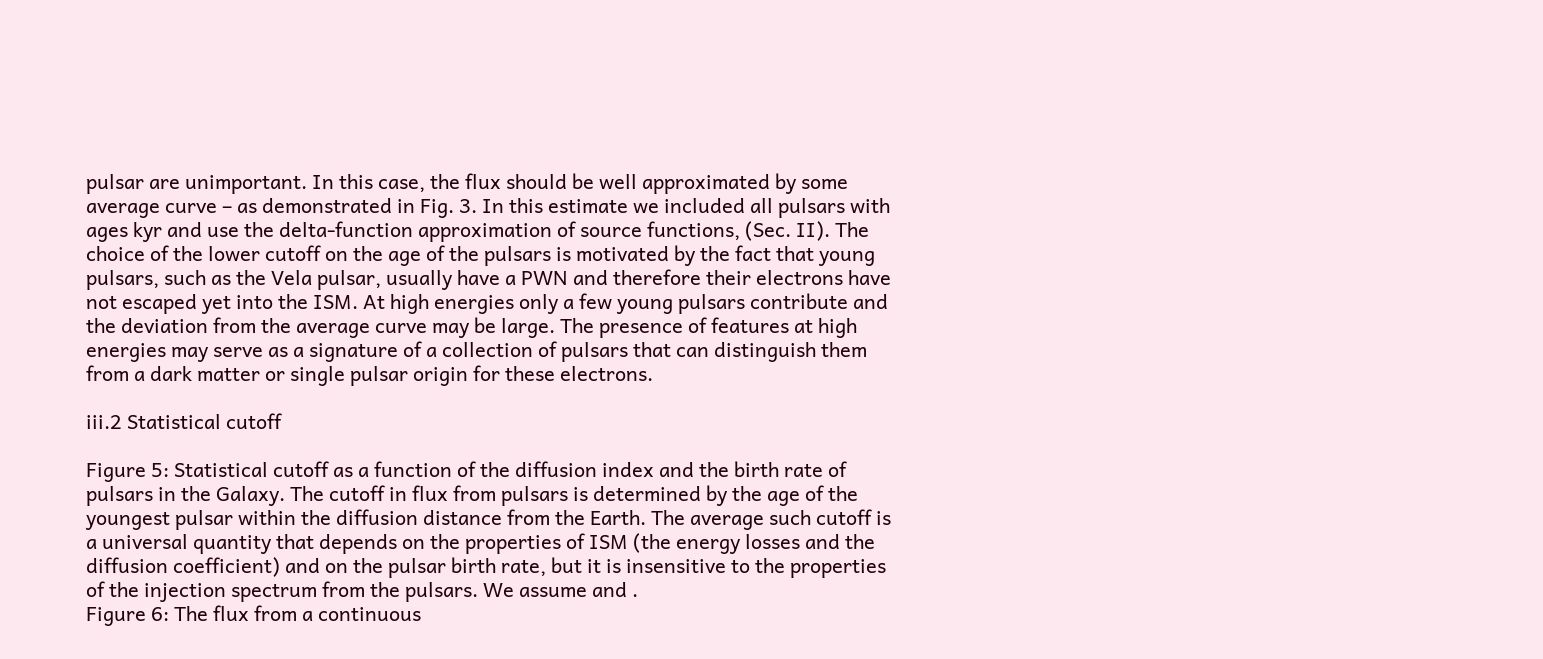pulsar are unimportant. In this case, the flux should be well approximated by some average curve – as demonstrated in Fig. 3. In this estimate we included all pulsars with ages kyr and use the delta-function approximation of source functions, (Sec. II). The choice of the lower cutoff on the age of the pulsars is motivated by the fact that young pulsars, such as the Vela pulsar, usually have a PWN and therefore their electrons have not escaped yet into the ISM. At high energies only a few young pulsars contribute and the deviation from the average curve may be large. The presence of features at high energies may serve as a signature of a collection of pulsars that can distinguish them from a dark matter or single pulsar origin for these electrons.

iii.2 Statistical cutoff

Figure 5: Statistical cutoff as a function of the diffusion index and the birth rate of pulsars in the Galaxy. The cutoff in flux from pulsars is determined by the age of the youngest pulsar within the diffusion distance from the Earth. The average such cutoff is a universal quantity that depends on the properties of ISM (the energy losses and the diffusion coefficient) and on the pulsar birth rate, but it is insensitive to the properties of the injection spectrum from the pulsars. We assume and .
Figure 6: The flux from a continuous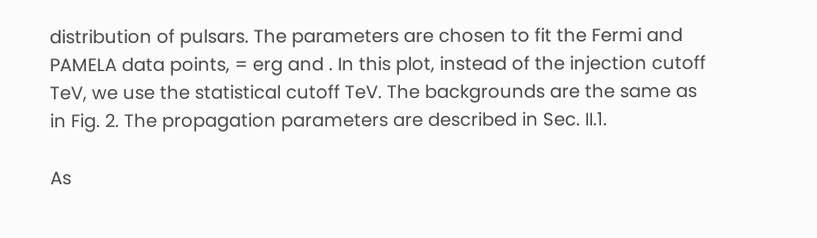distribution of pulsars. The parameters are chosen to fit the Fermi and PAMELA data points, = erg and . In this plot, instead of the injection cutoff TeV, we use the statistical cutoff TeV. The backgrounds are the same as in Fig. 2. The propagation parameters are described in Sec. II.1.

As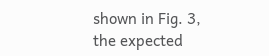shown in Fig. 3, the expected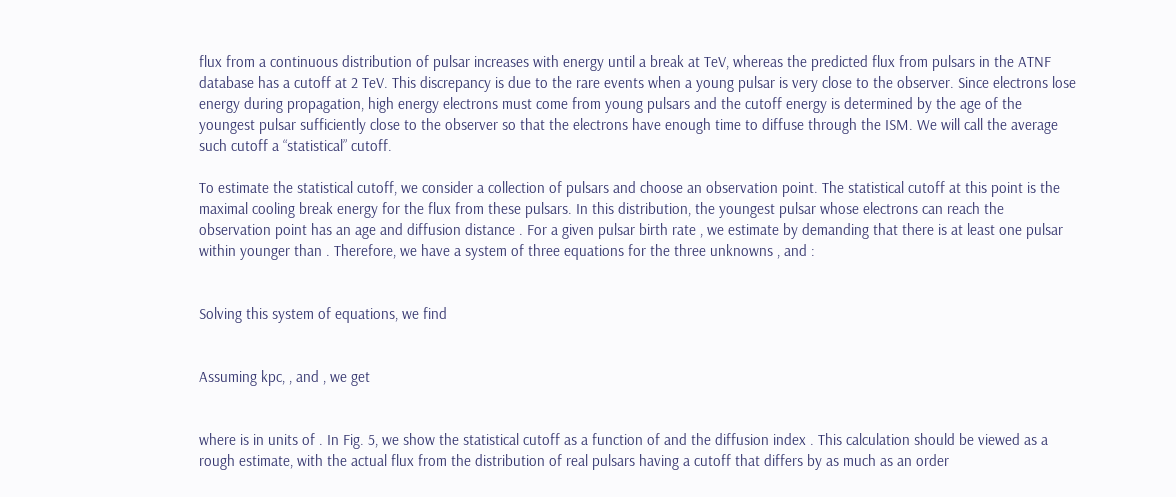flux from a continuous distribution of pulsar increases with energy until a break at TeV, whereas the predicted flux from pulsars in the ATNF database has a cutoff at 2 TeV. This discrepancy is due to the rare events when a young pulsar is very close to the observer. Since electrons lose energy during propagation, high energy electrons must come from young pulsars and the cutoff energy is determined by the age of the youngest pulsar sufficiently close to the observer so that the electrons have enough time to diffuse through the ISM. We will call the average such cutoff a “statistical” cutoff.

To estimate the statistical cutoff, we consider a collection of pulsars and choose an observation point. The statistical cutoff at this point is the maximal cooling break energy for the flux from these pulsars. In this distribution, the youngest pulsar whose electrons can reach the observation point has an age and diffusion distance . For a given pulsar birth rate , we estimate by demanding that there is at least one pulsar within younger than . Therefore, we have a system of three equations for the three unknowns , and :


Solving this system of equations, we find


Assuming kpc, , and , we get


where is in units of . In Fig. 5, we show the statistical cutoff as a function of and the diffusion index . This calculation should be viewed as a rough estimate, with the actual flux from the distribution of real pulsars having a cutoff that differs by as much as an order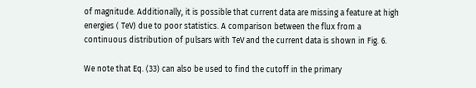of magnitude. Additionally, it is possible that current data are missing a feature at high energies ( TeV) due to poor statistics. A comparison between the flux from a continuous distribution of pulsars with TeV and the current data is shown in Fig. 6.

We note that Eq. (33) can also be used to find the cutoff in the primary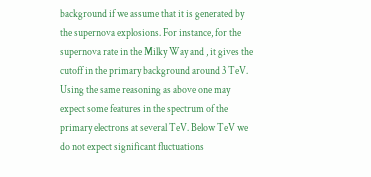background if we assume that it is generated by the supernova explosions. For instance, for the supernova rate in the Milky Way and , it gives the cutoff in the primary background around 3 TeV. Using the same reasoning as above one may expect some features in the spectrum of the primary electrons at several TeV. Below TeV we do not expect significant fluctuations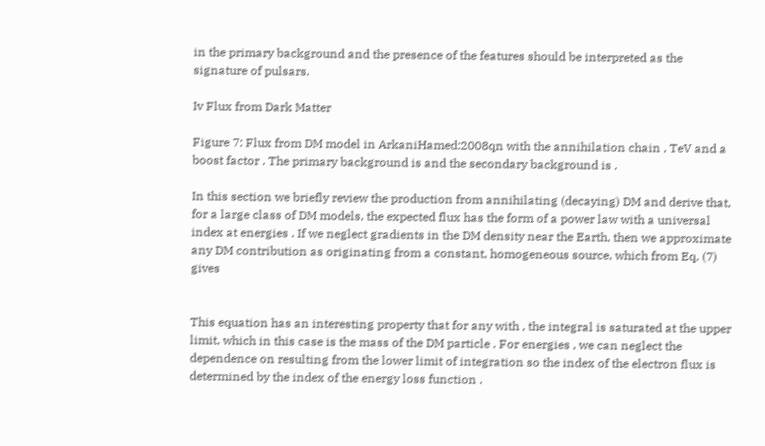in the primary background and the presence of the features should be interpreted as the signature of pulsars.

Iv Flux from Dark Matter

Figure 7: Flux from DM model in ArkaniHamed:2008qn with the annihilation chain , TeV and a boost factor . The primary background is and the secondary background is .

In this section we briefly review the production from annihilating (decaying) DM and derive that, for a large class of DM models, the expected flux has the form of a power law with a universal index at energies . If we neglect gradients in the DM density near the Earth, then we approximate any DM contribution as originating from a constant, homogeneous source, which from Eq. (7) gives


This equation has an interesting property that for any with , the integral is saturated at the upper limit, which in this case is the mass of the DM particle . For energies , we can neglect the dependence on resulting from the lower limit of integration so the index of the electron flux is determined by the index of the energy loss function .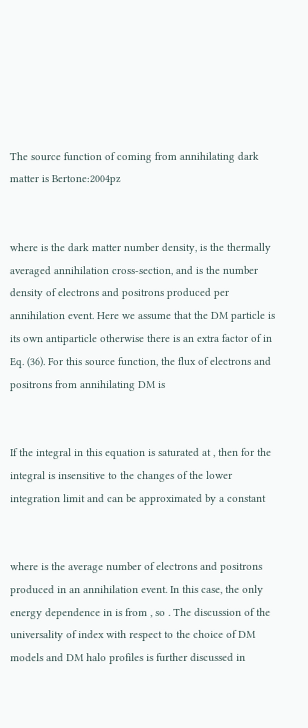The source function of coming from annihilating dark matter is Bertone:2004pz


where is the dark matter number density, is the thermally averaged annihilation cross-section, and is the number density of electrons and positrons produced per annihilation event. Here we assume that the DM particle is its own antiparticle otherwise there is an extra factor of in Eq. (36). For this source function, the flux of electrons and positrons from annihilating DM is


If the integral in this equation is saturated at , then for the integral is insensitive to the changes of the lower integration limit and can be approximated by a constant


where is the average number of electrons and positrons produced in an annihilation event. In this case, the only energy dependence in is from , so . The discussion of the universality of index with respect to the choice of DM models and DM halo profiles is further discussed in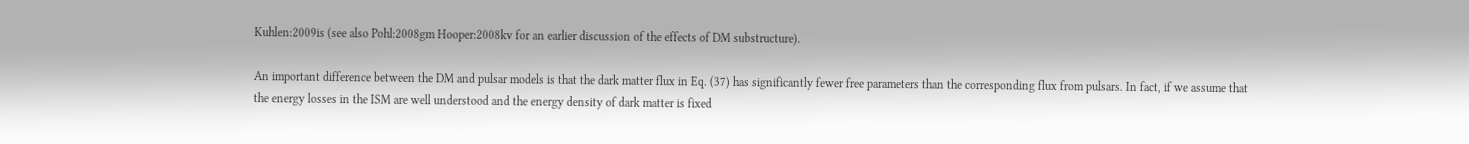Kuhlen:2009is (see also Pohl:2008gm Hooper:2008kv for an earlier discussion of the effects of DM substructure).

An important difference between the DM and pulsar models is that the dark matter flux in Eq. (37) has significantly fewer free parameters than the corresponding flux from pulsars. In fact, if we assume that the energy losses in the ISM are well understood and the energy density of dark matter is fixed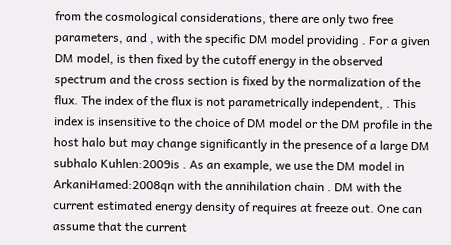from the cosmological considerations, there are only two free parameters, and , with the specific DM model providing . For a given DM model, is then fixed by the cutoff energy in the observed spectrum and the cross section is fixed by the normalization of the flux. The index of the flux is not parametrically independent, . This index is insensitive to the choice of DM model or the DM profile in the host halo but may change significantly in the presence of a large DM subhalo Kuhlen:2009is . As an example, we use the DM model in ArkaniHamed:2008qn with the annihilation chain . DM with the current estimated energy density of requires at freeze out. One can assume that the current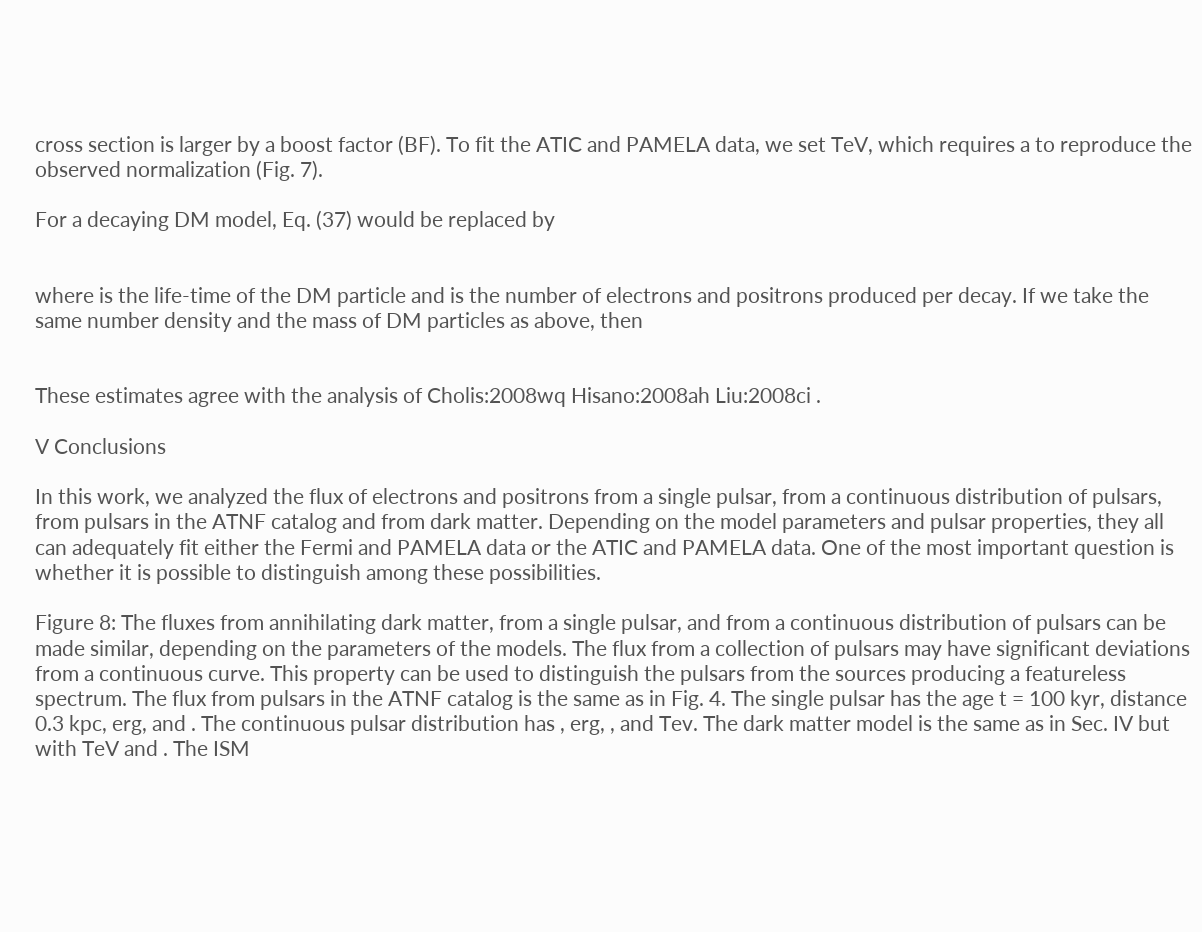cross section is larger by a boost factor (BF). To fit the ATIC and PAMELA data, we set TeV, which requires a to reproduce the observed normalization (Fig. 7).

For a decaying DM model, Eq. (37) would be replaced by


where is the life-time of the DM particle and is the number of electrons and positrons produced per decay. If we take the same number density and the mass of DM particles as above, then


These estimates agree with the analysis of Cholis:2008wq Hisano:2008ah Liu:2008ci .

V Conclusions

In this work, we analyzed the flux of electrons and positrons from a single pulsar, from a continuous distribution of pulsars, from pulsars in the ATNF catalog and from dark matter. Depending on the model parameters and pulsar properties, they all can adequately fit either the Fermi and PAMELA data or the ATIC and PAMELA data. One of the most important question is whether it is possible to distinguish among these possibilities.

Figure 8: The fluxes from annihilating dark matter, from a single pulsar, and from a continuous distribution of pulsars can be made similar, depending on the parameters of the models. The flux from a collection of pulsars may have significant deviations from a continuous curve. This property can be used to distinguish the pulsars from the sources producing a featureless spectrum. The flux from pulsars in the ATNF catalog is the same as in Fig. 4. The single pulsar has the age t = 100 kyr, distance 0.3 kpc, erg, and . The continuous pulsar distribution has , erg, , and Tev. The dark matter model is the same as in Sec. IV but with TeV and . The ISM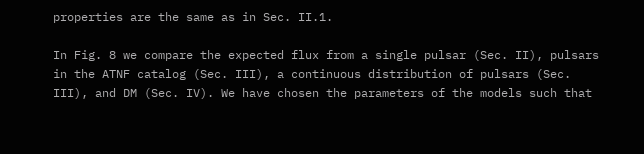properties are the same as in Sec. II.1.

In Fig. 8 we compare the expected flux from a single pulsar (Sec. II), pulsars in the ATNF catalog (Sec. III), a continuous distribution of pulsars (Sec. III), and DM (Sec. IV). We have chosen the parameters of the models such that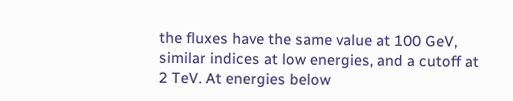the fluxes have the same value at 100 GeV, similar indices at low energies, and a cutoff at 2 TeV. At energies below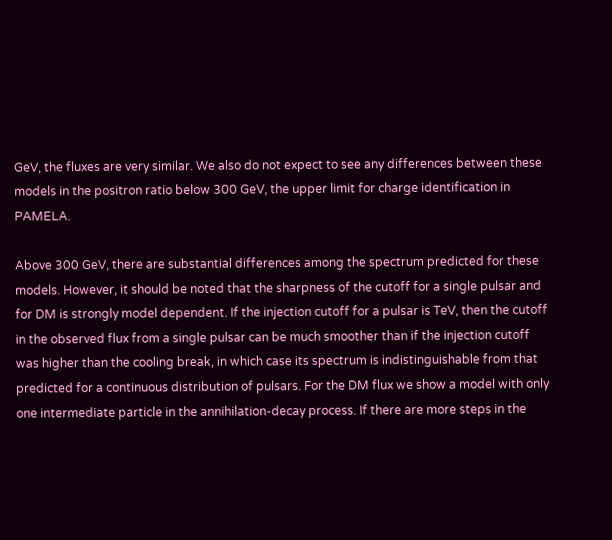GeV, the fluxes are very similar. We also do not expect to see any differences between these models in the positron ratio below 300 GeV, the upper limit for charge identification in PAMELA.

Above 300 GeV, there are substantial differences among the spectrum predicted for these models. However, it should be noted that the sharpness of the cutoff for a single pulsar and for DM is strongly model dependent. If the injection cutoff for a pulsar is TeV, then the cutoff in the observed flux from a single pulsar can be much smoother than if the injection cutoff was higher than the cooling break, in which case its spectrum is indistinguishable from that predicted for a continuous distribution of pulsars. For the DM flux we show a model with only one intermediate particle in the annihilation-decay process. If there are more steps in the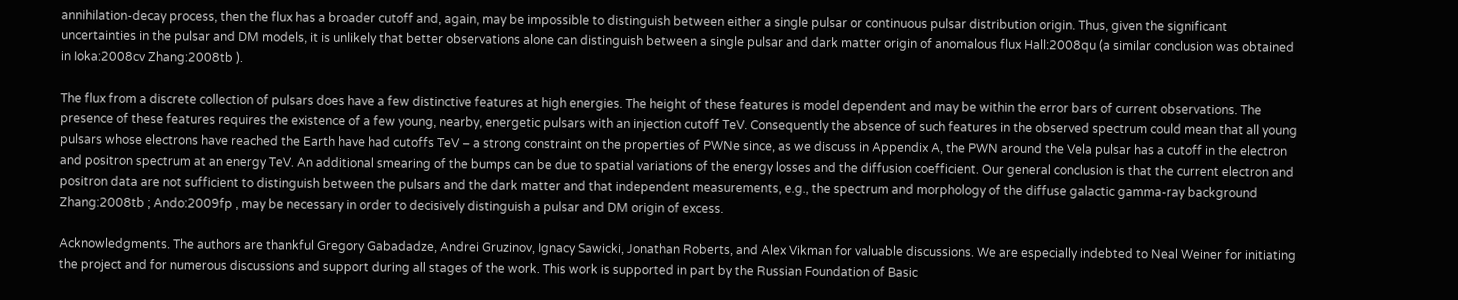annihilation-decay process, then the flux has a broader cutoff and, again, may be impossible to distinguish between either a single pulsar or continuous pulsar distribution origin. Thus, given the significant uncertainties in the pulsar and DM models, it is unlikely that better observations alone can distinguish between a single pulsar and dark matter origin of anomalous flux Hall:2008qu (a similar conclusion was obtained in Ioka:2008cv Zhang:2008tb ).

The flux from a discrete collection of pulsars does have a few distinctive features at high energies. The height of these features is model dependent and may be within the error bars of current observations. The presence of these features requires the existence of a few young, nearby, energetic pulsars with an injection cutoff TeV. Consequently the absence of such features in the observed spectrum could mean that all young pulsars whose electrons have reached the Earth have had cutoffs TeV – a strong constraint on the properties of PWNe since, as we discuss in Appendix A, the PWN around the Vela pulsar has a cutoff in the electron and positron spectrum at an energy TeV. An additional smearing of the bumps can be due to spatial variations of the energy losses and the diffusion coefficient. Our general conclusion is that the current electron and positron data are not sufficient to distinguish between the pulsars and the dark matter and that independent measurements, e.g., the spectrum and morphology of the diffuse galactic gamma-ray background Zhang:2008tb ; Ando:2009fp , may be necessary in order to decisively distinguish a pulsar and DM origin of excess.

Acknowledgments. The authors are thankful Gregory Gabadadze, Andrei Gruzinov, Ignacy Sawicki, Jonathan Roberts, and Alex Vikman for valuable discussions. We are especially indebted to Neal Weiner for initiating the project and for numerous discussions and support during all stages of the work. This work is supported in part by the Russian Foundation of Basic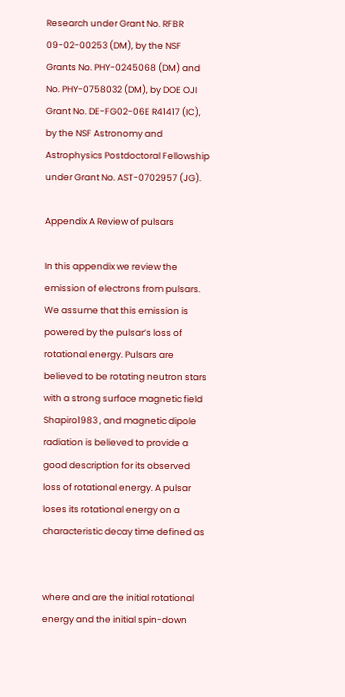Research under Grant No. RFBR 09-02-00253 (DM), by the NSF Grants No. PHY-0245068 (DM) and No. PHY-0758032 (DM), by DOE OJI Grant No. DE-FG02-06E R41417 (IC), by the NSF Astronomy and Astrophysics Postdoctoral Fellowship under Grant No. AST-0702957 (JG).

Appendix A Review of pulsars

In this appendix we review the emission of electrons from pulsars. We assume that this emission is powered by the pulsar’s loss of rotational energy. Pulsars are believed to be rotating neutron stars with a strong surface magnetic field Shapiro1983 , and magnetic dipole radiation is believed to provide a good description for its observed loss of rotational energy. A pulsar loses its rotational energy on a characteristic decay time defined as


where and are the initial rotational energy and the initial spin-down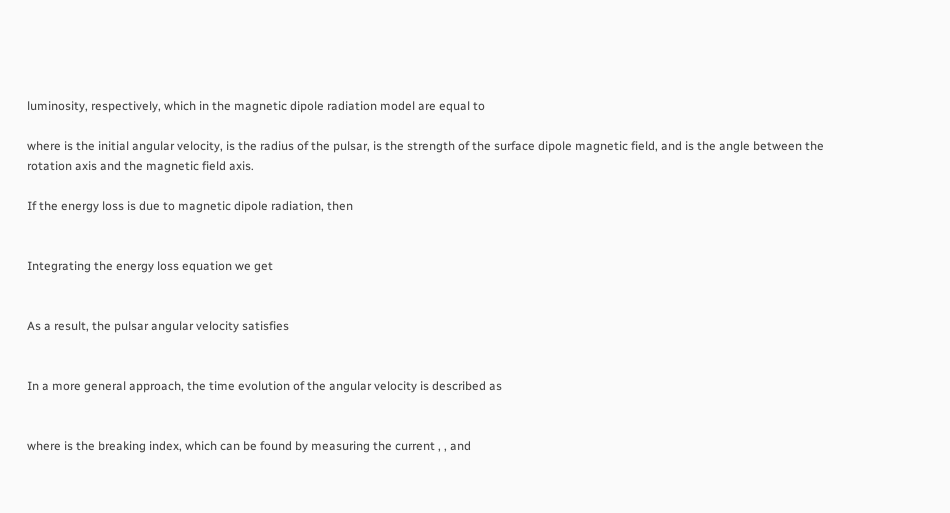luminosity, respectively, which in the magnetic dipole radiation model are equal to

where is the initial angular velocity, is the radius of the pulsar, is the strength of the surface dipole magnetic field, and is the angle between the rotation axis and the magnetic field axis.

If the energy loss is due to magnetic dipole radiation, then


Integrating the energy loss equation we get


As a result, the pulsar angular velocity satisfies


In a more general approach, the time evolution of the angular velocity is described as


where is the breaking index, which can be found by measuring the current , , and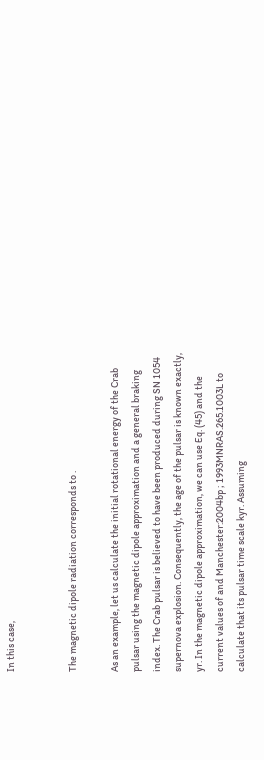In this case,


The magnetic dipole radiation corresponds to .

As an example, let us calculate the initial rotational energy of the Crab pulsar using the magnetic dipole approximation and a general braking index. The Crab pulsar is believed to have been produced during SN 1054 supernova explosion. Consequently, the age of the pulsar is known exactly, yr. In the magnetic dipole approximation, we can use Eq. (45) and the current values of and Manchester:2004bp ; 1993MNRAS.265.1003L to calculate that its pulsar time scale kyr. Assuming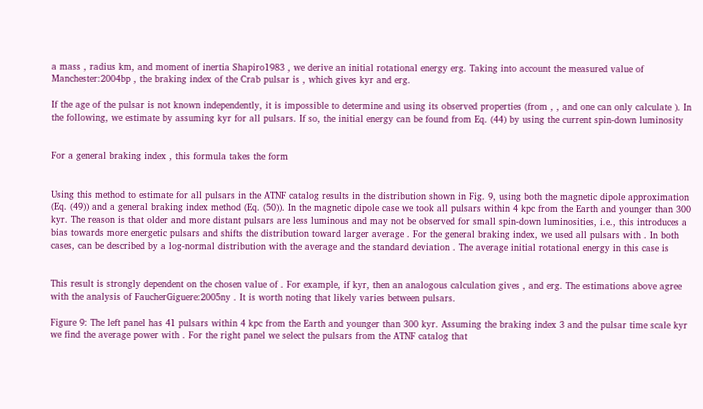a mass , radius km, and moment of inertia Shapiro1983 , we derive an initial rotational energy erg. Taking into account the measured value of Manchester:2004bp , the braking index of the Crab pulsar is , which gives kyr and erg.

If the age of the pulsar is not known independently, it is impossible to determine and using its observed properties (from , , and one can only calculate ). In the following, we estimate by assuming kyr for all pulsars. If so, the initial energy can be found from Eq. (44) by using the current spin-down luminosity


For a general braking index , this formula takes the form


Using this method to estimate for all pulsars in the ATNF catalog results in the distribution shown in Fig. 9, using both the magnetic dipole approximation (Eq. (49)) and a general braking index method (Eq. (50)). In the magnetic dipole case we took all pulsars within 4 kpc from the Earth and younger than 300 kyr. The reason is that older and more distant pulsars are less luminous and may not be observed for small spin-down luminosities, i.e., this introduces a bias towards more energetic pulsars and shifts the distribution toward larger average . For the general braking index, we used all pulsars with . In both cases, can be described by a log-normal distribution with the average and the standard deviation . The average initial rotational energy in this case is


This result is strongly dependent on the chosen value of . For example, if kyr, then an analogous calculation gives , and erg. The estimations above agree with the analysis of FaucherGiguere:2005ny . It is worth noting that likely varies between pulsars.

Figure 9: The left panel has 41 pulsars within 4 kpc from the Earth and younger than 300 kyr. Assuming the braking index 3 and the pulsar time scale kyr we find the average power with . For the right panel we select the pulsars from the ATNF catalog that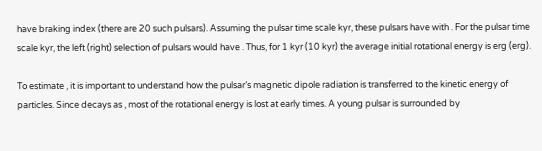have braking index (there are 20 such pulsars). Assuming the pulsar time scale kyr, these pulsars have with . For the pulsar time scale kyr, the left (right) selection of pulsars would have . Thus, for 1 kyr (10 kyr) the average initial rotational energy is erg (erg).

To estimate , it is important to understand how the pulsar’s magnetic dipole radiation is transferred to the kinetic energy of particles. Since decays as , most of the rotational energy is lost at early times. A young pulsar is surrounded by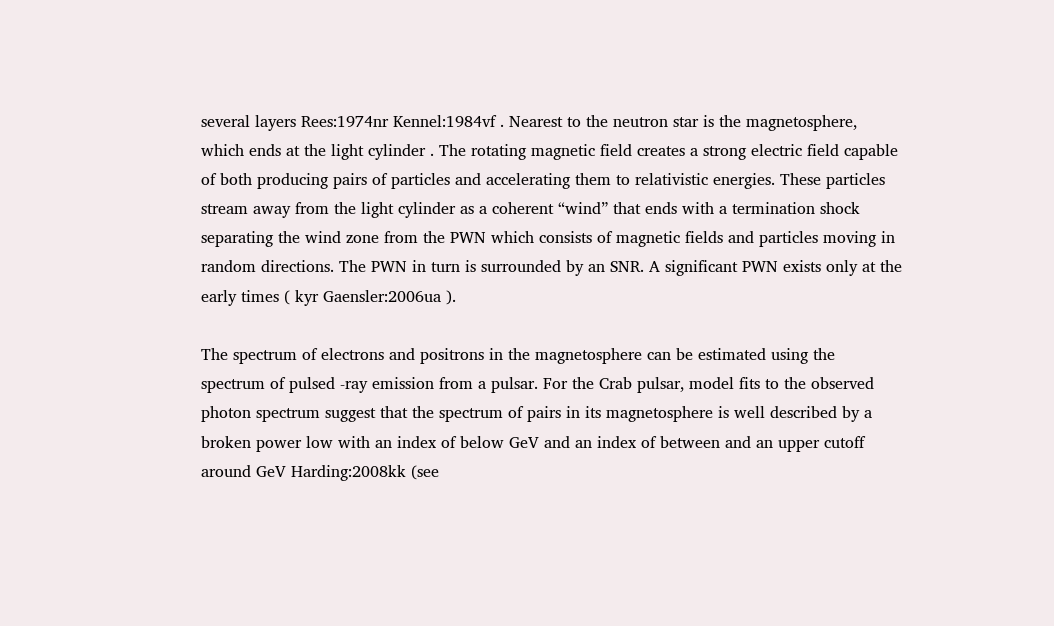several layers Rees:1974nr Kennel:1984vf . Nearest to the neutron star is the magnetosphere, which ends at the light cylinder . The rotating magnetic field creates a strong electric field capable of both producing pairs of particles and accelerating them to relativistic energies. These particles stream away from the light cylinder as a coherent “wind” that ends with a termination shock separating the wind zone from the PWN which consists of magnetic fields and particles moving in random directions. The PWN in turn is surrounded by an SNR. A significant PWN exists only at the early times ( kyr Gaensler:2006ua ).

The spectrum of electrons and positrons in the magnetosphere can be estimated using the spectrum of pulsed -ray emission from a pulsar. For the Crab pulsar, model fits to the observed photon spectrum suggest that the spectrum of pairs in its magnetosphere is well described by a broken power low with an index of below GeV and an index of between and an upper cutoff around GeV Harding:2008kk (see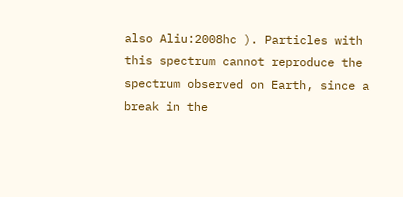also Aliu:2008hc ). Particles with this spectrum cannot reproduce the spectrum observed on Earth, since a break in the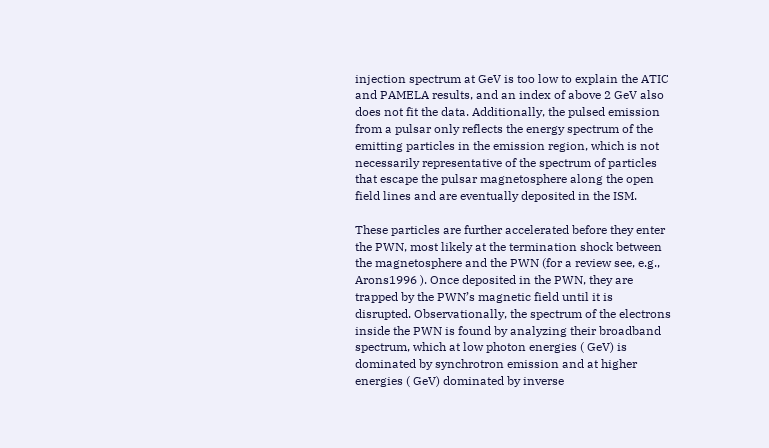injection spectrum at GeV is too low to explain the ATIC and PAMELA results, and an index of above 2 GeV also does not fit the data. Additionally, the pulsed emission from a pulsar only reflects the energy spectrum of the emitting particles in the emission region, which is not necessarily representative of the spectrum of particles that escape the pulsar magnetosphere along the open field lines and are eventually deposited in the ISM.

These particles are further accelerated before they enter the PWN, most likely at the termination shock between the magnetosphere and the PWN (for a review see, e.g., Arons1996 ). Once deposited in the PWN, they are trapped by the PWN’s magnetic field until it is disrupted. Observationally, the spectrum of the electrons inside the PWN is found by analyzing their broadband spectrum, which at low photon energies ( GeV) is dominated by synchrotron emission and at higher energies ( GeV) dominated by inverse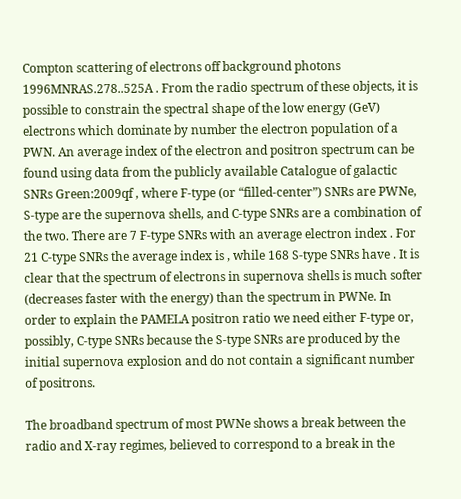Compton scattering of electrons off background photons 1996MNRAS.278..525A . From the radio spectrum of these objects, it is possible to constrain the spectral shape of the low energy (GeV) electrons which dominate by number the electron population of a PWN. An average index of the electron and positron spectrum can be found using data from the publicly available Catalogue of galactic SNRs Green:2009qf , where F-type (or “filled-center”) SNRs are PWNe, S-type are the supernova shells, and C-type SNRs are a combination of the two. There are 7 F-type SNRs with an average electron index . For 21 C-type SNRs the average index is , while 168 S-type SNRs have . It is clear that the spectrum of electrons in supernova shells is much softer (decreases faster with the energy) than the spectrum in PWNe. In order to explain the PAMELA positron ratio we need either F-type or, possibly, C-type SNRs because the S-type SNRs are produced by the initial supernova explosion and do not contain a significant number of positrons.

The broadband spectrum of most PWNe shows a break between the radio and X-ray regimes, believed to correspond to a break in the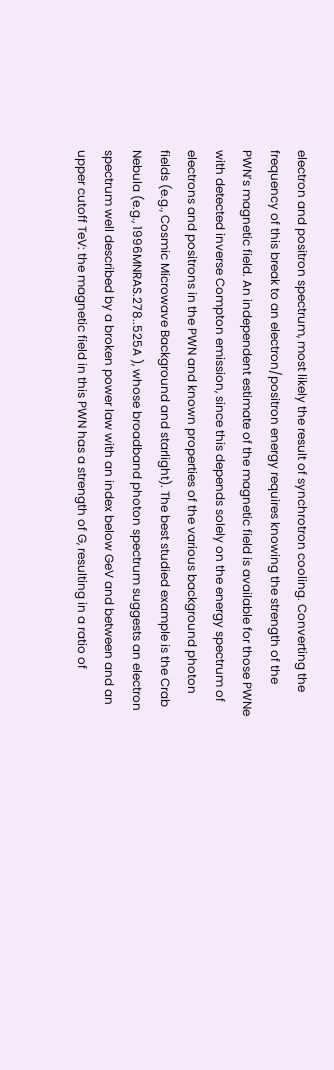electron and positron spectrum, most likely the result of synchrotron cooling. Converting the frequency of this break to an electron/positron energy requires knowing the strength of the PWN’s magnetic field. An independent estimate of the magnetic field is available for those PWNe with detected inverse Compton emission, since this depends solely on the energy spectrum of electrons and positrons in the PWN and known properties of the various background photon fields (e.g., Cosmic Microwave Background and starlight). The best studied example is the Crab Nebula (e.g., 1996MNRAS.278..525A ), whose broadband photon spectrum suggests an electron spectrum well described by a broken power law with an index below GeV and between and an upper cutoff TeV: the magnetic field in this PWN has a strength of G, resulting in a ratio of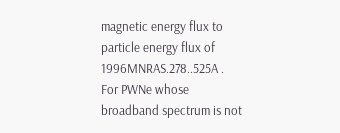magnetic energy flux to particle energy flux of 1996MNRAS.278..525A . For PWNe whose broadband spectrum is not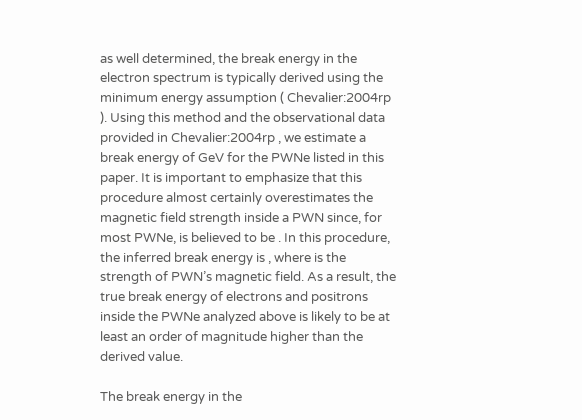as well determined, the break energy in the electron spectrum is typically derived using the minimum energy assumption ( Chevalier:2004rp ). Using this method and the observational data provided in Chevalier:2004rp , we estimate a break energy of GeV for the PWNe listed in this paper. It is important to emphasize that this procedure almost certainly overestimates the magnetic field strength inside a PWN since, for most PWNe, is believed to be . In this procedure, the inferred break energy is , where is the strength of PWN’s magnetic field. As a result, the true break energy of electrons and positrons inside the PWNe analyzed above is likely to be at least an order of magnitude higher than the derived value.

The break energy in the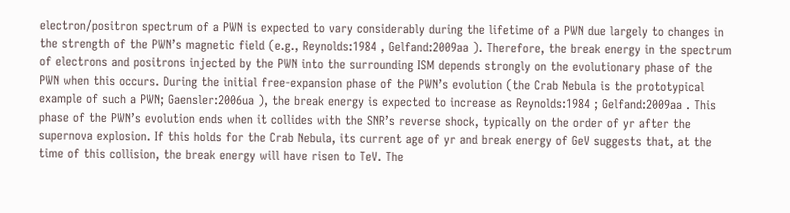electron/positron spectrum of a PWN is expected to vary considerably during the lifetime of a PWN due largely to changes in the strength of the PWN’s magnetic field (e.g., Reynolds:1984 , Gelfand:2009aa ). Therefore, the break energy in the spectrum of electrons and positrons injected by the PWN into the surrounding ISM depends strongly on the evolutionary phase of the PWN when this occurs. During the initial free-expansion phase of the PWN’s evolution (the Crab Nebula is the prototypical example of such a PWN; Gaensler:2006ua ), the break energy is expected to increase as Reynolds:1984 ; Gelfand:2009aa . This phase of the PWN’s evolution ends when it collides with the SNR’s reverse shock, typically on the order of yr after the supernova explosion. If this holds for the Crab Nebula, its current age of yr and break energy of GeV suggests that, at the time of this collision, the break energy will have risen to TeV. The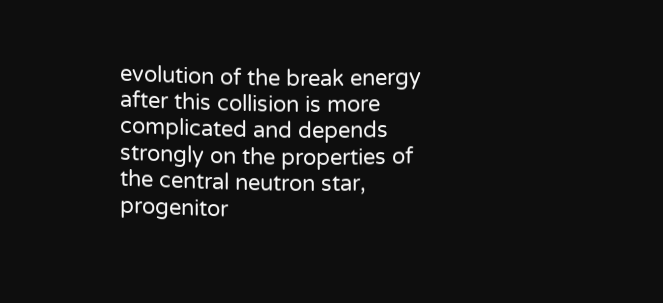evolution of the break energy after this collision is more complicated and depends strongly on the properties of the central neutron star, progenitor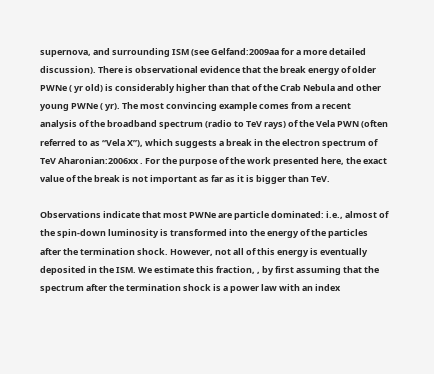supernova, and surrounding ISM (see Gelfand:2009aa for a more detailed discussion). There is observational evidence that the break energy of older PWNe ( yr old) is considerably higher than that of the Crab Nebula and other young PWNe ( yr). The most convincing example comes from a recent analysis of the broadband spectrum (radio to TeV rays) of the Vela PWN (often referred to as “Vela X”), which suggests a break in the electron spectrum of TeV Aharonian:2006xx . For the purpose of the work presented here, the exact value of the break is not important as far as it is bigger than TeV.

Observations indicate that most PWNe are particle dominated: i.e., almost of the spin-down luminosity is transformed into the energy of the particles after the termination shock. However, not all of this energy is eventually deposited in the ISM. We estimate this fraction, , by first assuming that the spectrum after the termination shock is a power law with an index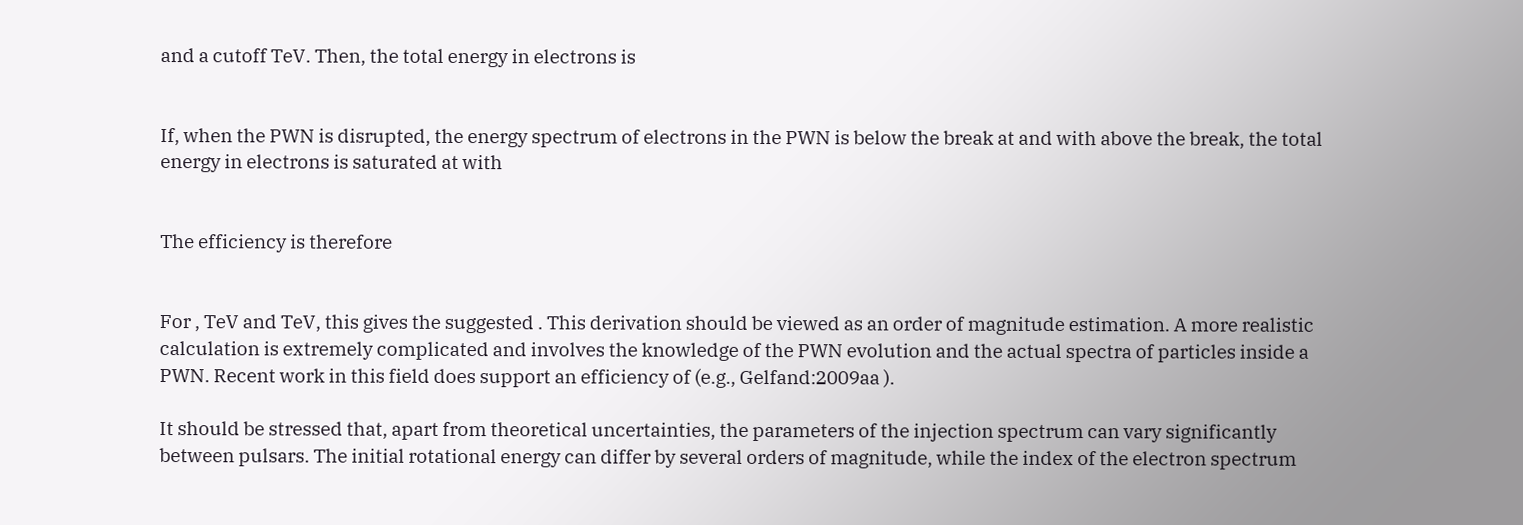and a cutoff TeV. Then, the total energy in electrons is


If, when the PWN is disrupted, the energy spectrum of electrons in the PWN is below the break at and with above the break, the total energy in electrons is saturated at with


The efficiency is therefore


For , TeV and TeV, this gives the suggested . This derivation should be viewed as an order of magnitude estimation. A more realistic calculation is extremely complicated and involves the knowledge of the PWN evolution and the actual spectra of particles inside a PWN. Recent work in this field does support an efficiency of (e.g., Gelfand:2009aa ).

It should be stressed that, apart from theoretical uncertainties, the parameters of the injection spectrum can vary significantly between pulsars. The initial rotational energy can differ by several orders of magnitude, while the index of the electron spectrum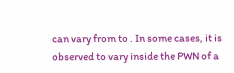can vary from to . In some cases, it is observed to vary inside the PWN of a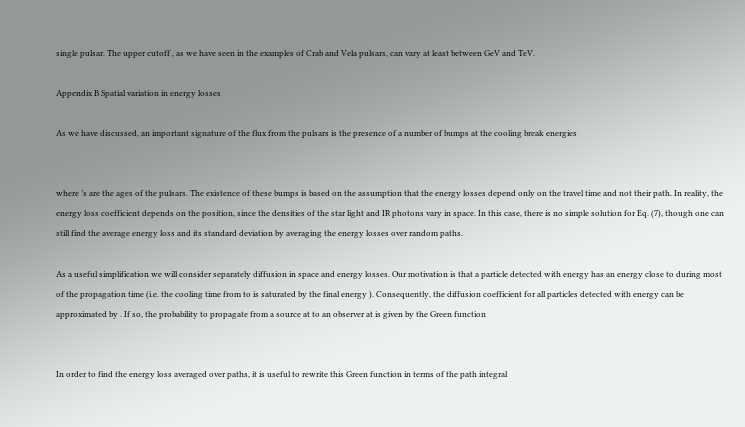single pulsar. The upper cutoff , as we have seen in the examples of Crab and Vela pulsars, can vary at least between GeV and TeV.

Appendix B Spatial variation in energy losses

As we have discussed, an important signature of the flux from the pulsars is the presence of a number of bumps at the cooling break energies


where ’s are the ages of the pulsars. The existence of these bumps is based on the assumption that the energy losses depend only on the travel time and not their path. In reality, the energy loss coefficient depends on the position, since the densities of the star light and IR photons vary in space. In this case, there is no simple solution for Eq. (7), though one can still find the average energy loss and its standard deviation by averaging the energy losses over random paths.

As a useful simplification we will consider separately diffusion in space and energy losses. Our motivation is that a particle detected with energy has an energy close to during most of the propagation time (i.e. the cooling time from to is saturated by the final energy ). Consequently, the diffusion coefficient for all particles detected with energy can be approximated by . If so, the probability to propagate from a source at to an observer at is given by the Green function


In order to find the energy loss averaged over paths, it is useful to rewrite this Green function in terms of the path integral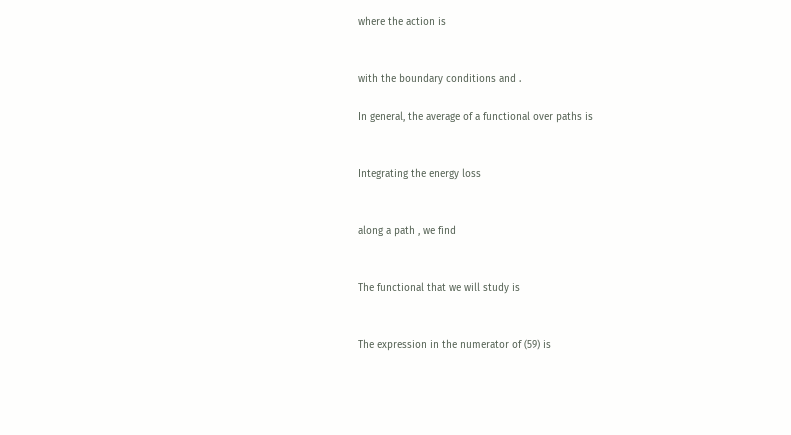where the action is


with the boundary conditions and .

In general, the average of a functional over paths is


Integrating the energy loss


along a path , we find


The functional that we will study is


The expression in the numerator of (59) is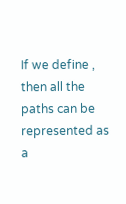If we define , then all the paths can be represented as a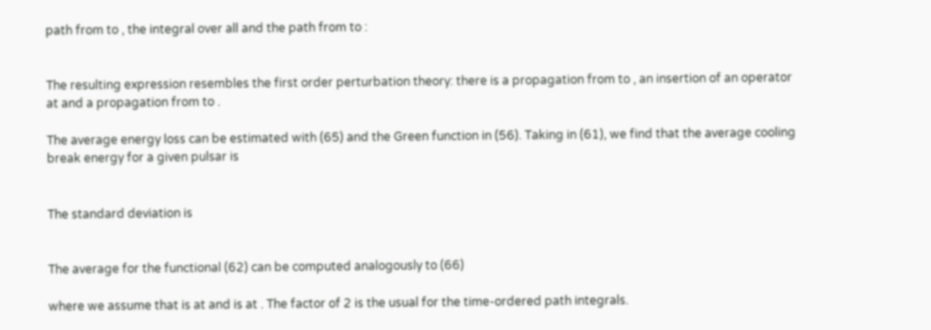path from to , the integral over all and the path from to :


The resulting expression resembles the first order perturbation theory: there is a propagation from to , an insertion of an operator at and a propagation from to .

The average energy loss can be estimated with (65) and the Green function in (56). Taking in (61), we find that the average cooling break energy for a given pulsar is


The standard deviation is


The average for the functional (62) can be computed analogously to (66)

where we assume that is at and is at . The factor of 2 is the usual for the time-ordered path integrals.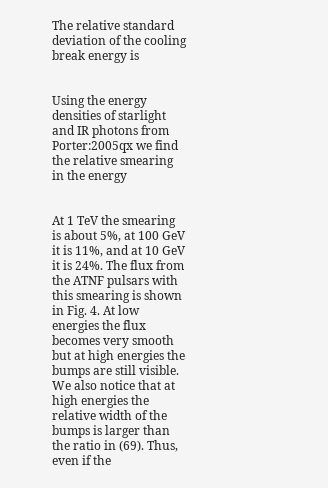The relative standard deviation of the cooling break energy is


Using the energy densities of starlight and IR photons from Porter:2005qx we find the relative smearing in the energy


At 1 TeV the smearing is about 5%, at 100 GeV it is 11%, and at 10 GeV it is 24%. The flux from the ATNF pulsars with this smearing is shown in Fig. 4. At low energies the flux becomes very smooth but at high energies the bumps are still visible. We also notice that at high energies the relative width of the bumps is larger than the ratio in (69). Thus, even if the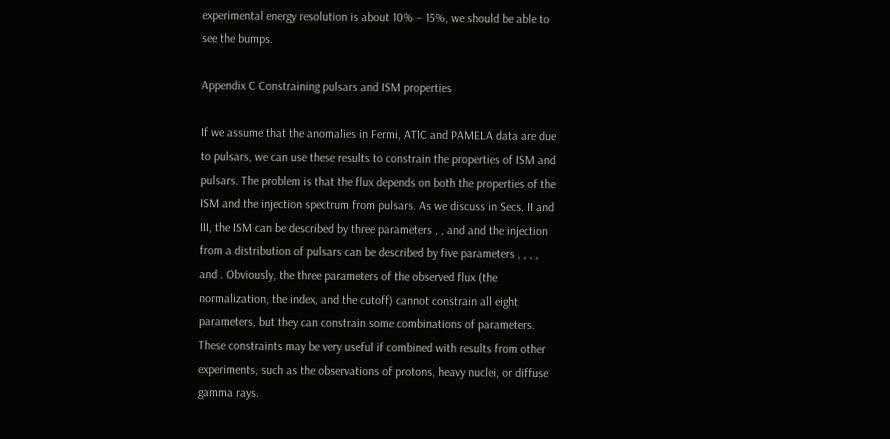experimental energy resolution is about 10% – 15%, we should be able to see the bumps.

Appendix C Constraining pulsars and ISM properties

If we assume that the anomalies in Fermi, ATIC and PAMELA data are due to pulsars, we can use these results to constrain the properties of ISM and pulsars. The problem is that the flux depends on both the properties of the ISM and the injection spectrum from pulsars. As we discuss in Secs. II and III, the ISM can be described by three parameters , , and and the injection from a distribution of pulsars can be described by five parameters , , , , and . Obviously, the three parameters of the observed flux (the normalization, the index, and the cutoff) cannot constrain all eight parameters, but they can constrain some combinations of parameters. These constraints may be very useful if combined with results from other experiments, such as the observations of protons, heavy nuclei, or diffuse gamma rays.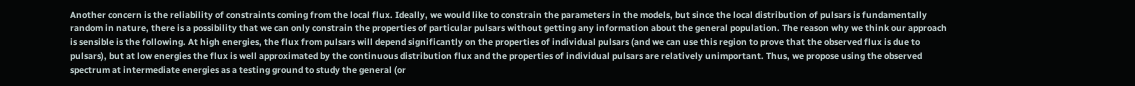Another concern is the reliability of constraints coming from the local flux. Ideally, we would like to constrain the parameters in the models, but since the local distribution of pulsars is fundamentally random in nature, there is a possibility that we can only constrain the properties of particular pulsars without getting any information about the general population. The reason why we think our approach is sensible is the following. At high energies, the flux from pulsars will depend significantly on the properties of individual pulsars (and we can use this region to prove that the observed flux is due to pulsars), but at low energies the flux is well approximated by the continuous distribution flux and the properties of individual pulsars are relatively unimportant. Thus, we propose using the observed spectrum at intermediate energies as a testing ground to study the general (or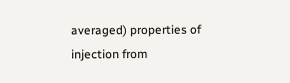averaged) properties of injection from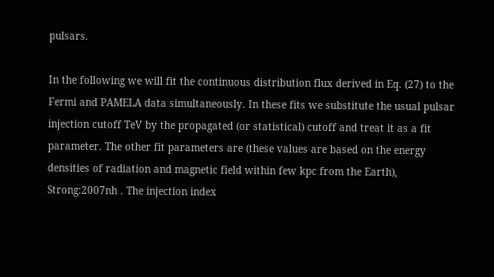pulsars.

In the following we will fit the continuous distribution flux derived in Eq. (27) to the Fermi and PAMELA data simultaneously. In these fits we substitute the usual pulsar injection cutoff TeV by the propagated (or statistical) cutoff and treat it as a fit parameter. The other fit parameters are (these values are based on the energy densities of radiation and magnetic field within few kpc from the Earth), Strong:2007nh . The injection index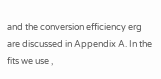and the conversion efficiency erg are discussed in Appendix A. In the fits we use ,